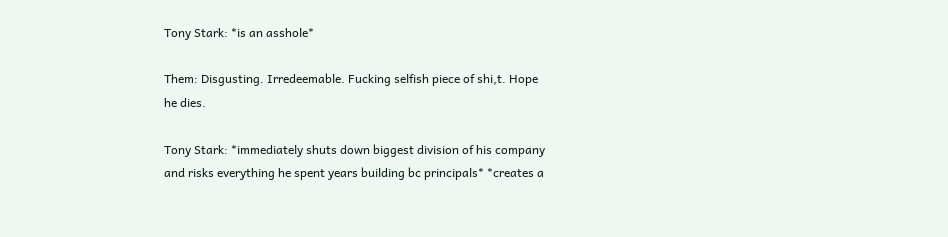Tony Stark: *is an asshole*

Them: Disgusting. Irredeemable. Fucking selfish piece of shi,t. Hope he dies.

Tony Stark: *immediately shuts down biggest division of his company and risks everything he spent years building bc principals* *creates a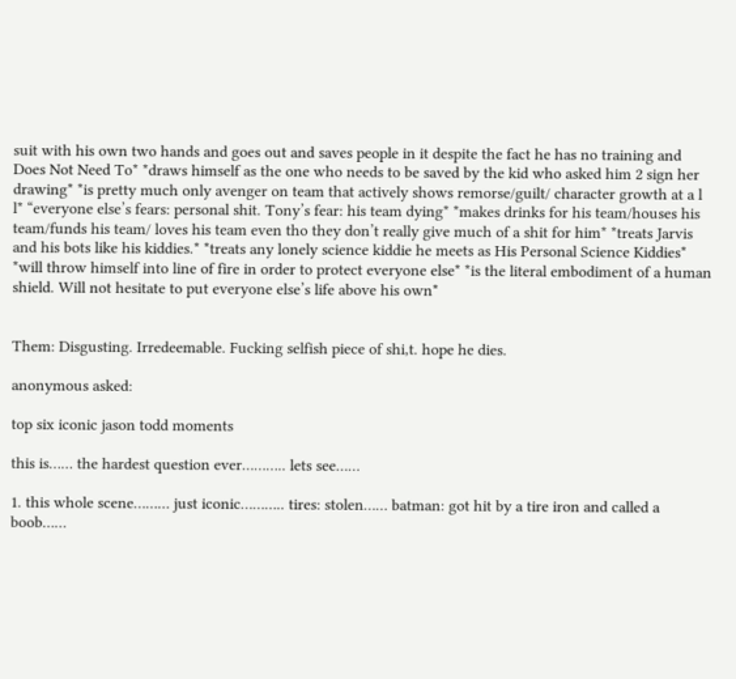suit with his own two hands and goes out and saves people in it despite the fact he has no training and Does Not Need To* *draws himself as the one who needs to be saved by the kid who asked him 2 sign her drawing* *is pretty much only avenger on team that actively shows remorse/guilt/ character growth at a l l* “everyone else’s fears: personal shit. Tony’s fear: his team dying* *makes drinks for his team/houses his team/funds his team/ loves his team even tho they don’t really give much of a shit for him* *treats Jarvis and his bots like his kiddies.* *treats any lonely science kiddie he meets as His Personal Science Kiddies* *will throw himself into line of fire in order to protect everyone else* *is the literal embodiment of a human shield. Will not hesitate to put everyone else’s life above his own*


Them: Disgusting. Irredeemable. Fucking selfish piece of shi,t. hope he dies.

anonymous asked:

top six iconic jason todd moments

this is…… the hardest question ever……….. lets see……

1. this whole scene……… just iconic……….. tires: stolen…… batman: got hit by a tire iron and called a boob……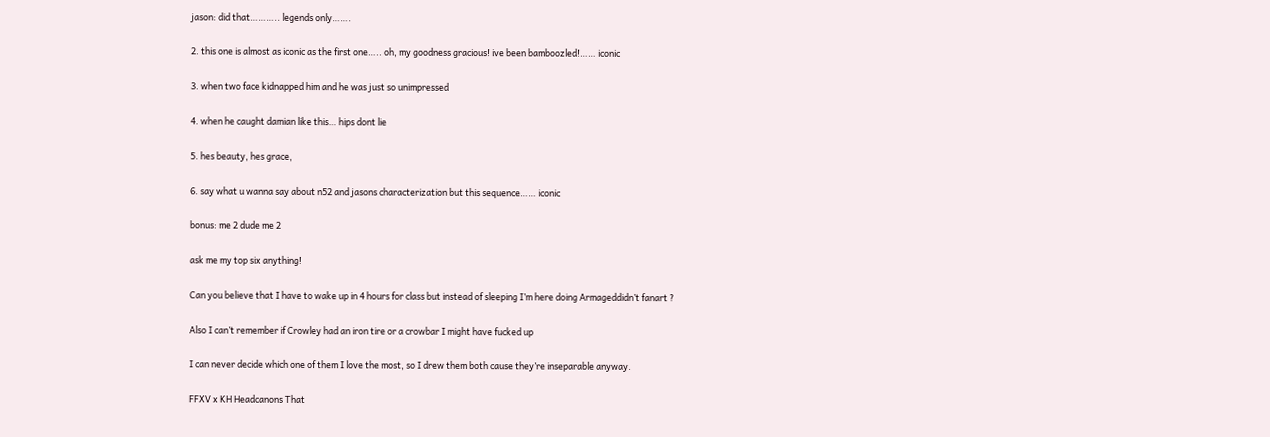jason: did that……….. legends only…….

2. this one is almost as iconic as the first one….. oh, my goodness gracious! ive been bamboozled!…… iconic

3. when two face kidnapped him and he was just so unimpressed

4. when he caught damian like this… hips dont lie

5. hes beauty, hes grace,

6. say what u wanna say about n52 and jasons characterization but this sequence…… iconic

bonus: me 2 dude me 2

ask me my top six anything!

Can you believe that I have to wake up in 4 hours for class but instead of sleeping I’m here doing Armageddidn’t fanart ?

Also I can’t remember if Crowley had an iron tire or a crowbar I might have fucked up

I can never decide which one of them I love the most, so I drew them both cause they’re inseparable anyway.

FFXV x KH Headcanons That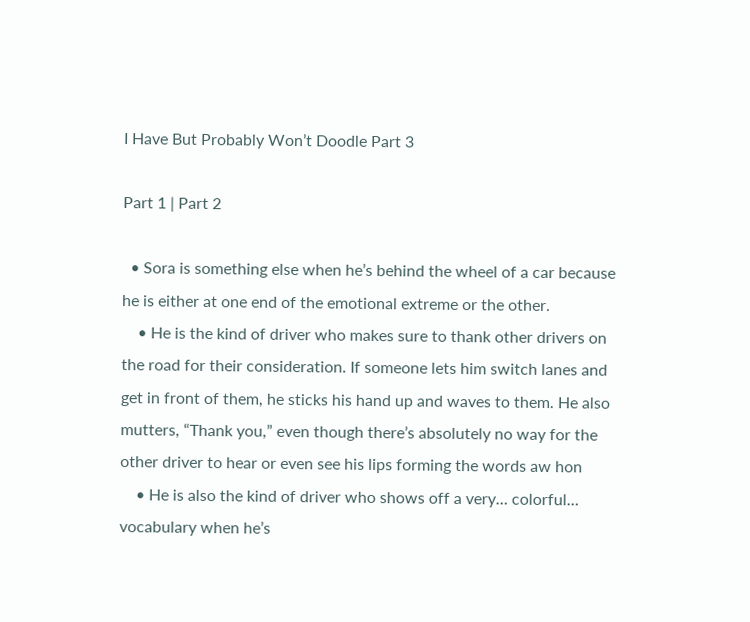I Have But Probably Won’t Doodle Part 3

Part 1 | Part 2

  • Sora is something else when he’s behind the wheel of a car because he is either at one end of the emotional extreme or the other.
    • He is the kind of driver who makes sure to thank other drivers on the road for their consideration. If someone lets him switch lanes and get in front of them, he sticks his hand up and waves to them. He also mutters, “Thank you,” even though there’s absolutely no way for the other driver to hear or even see his lips forming the words aw hon
    • He is also the kind of driver who shows off a very… colorful… vocabulary when he’s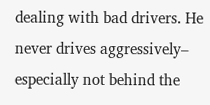dealing with bad drivers. He never drives aggressively– especially not behind the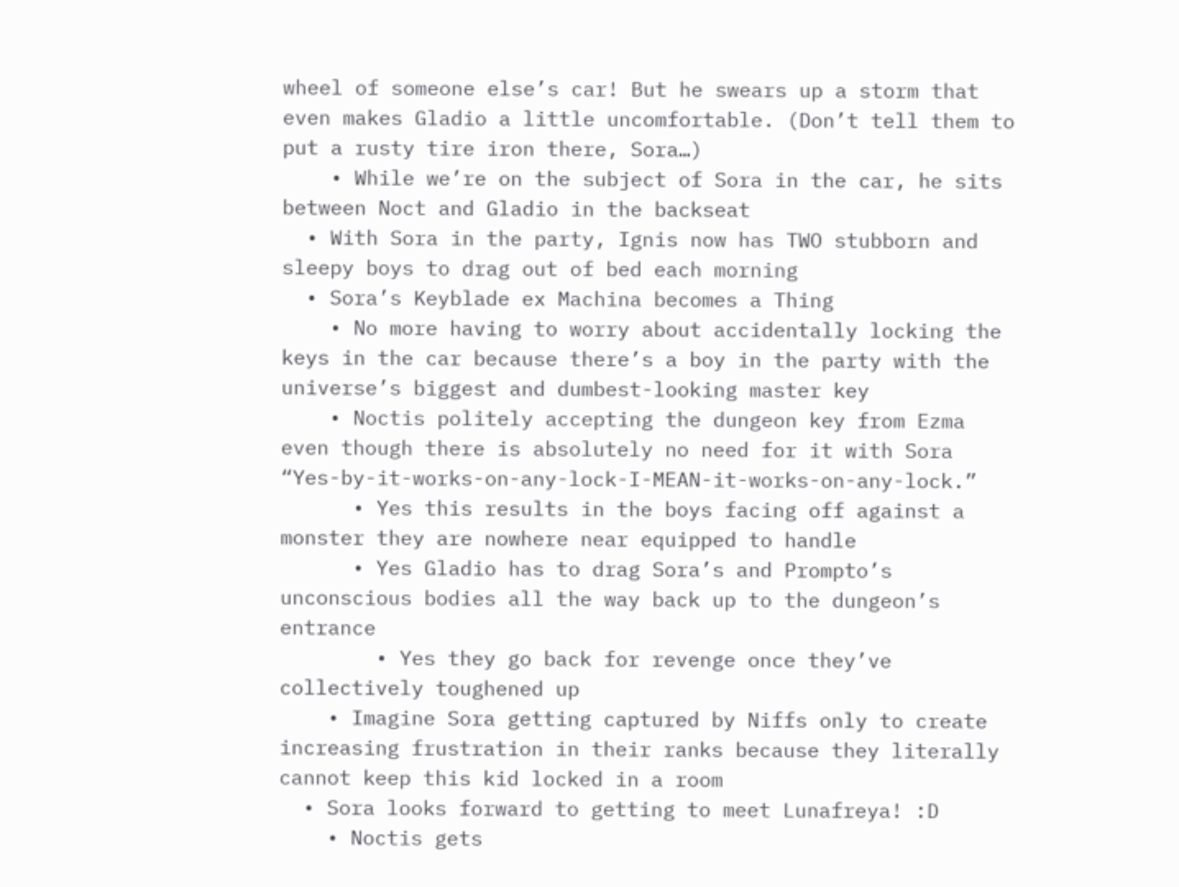wheel of someone else’s car! But he swears up a storm that even makes Gladio a little uncomfortable. (Don’t tell them to put a rusty tire iron there, Sora…)
    • While we’re on the subject of Sora in the car, he sits between Noct and Gladio in the backseat
  • With Sora in the party, Ignis now has TWO stubborn and sleepy boys to drag out of bed each morning
  • Sora’s Keyblade ex Machina becomes a Thing
    • No more having to worry about accidentally locking the keys in the car because there’s a boy in the party with the universe’s biggest and dumbest-looking master key
    • Noctis politely accepting the dungeon key from Ezma even though there is absolutely no need for it with Sora “Yes-by-it-works-on-any-lock-I-MEAN-it-works-on-any-lock.”
      • Yes this results in the boys facing off against a monster they are nowhere near equipped to handle
      • Yes Gladio has to drag Sora’s and Prompto’s unconscious bodies all the way back up to the dungeon’s entrance
        • Yes they go back for revenge once they’ve collectively toughened up
    • Imagine Sora getting captured by Niffs only to create increasing frustration in their ranks because they literally cannot keep this kid locked in a room
  • Sora looks forward to getting to meet Lunafreya! :D
    • Noctis gets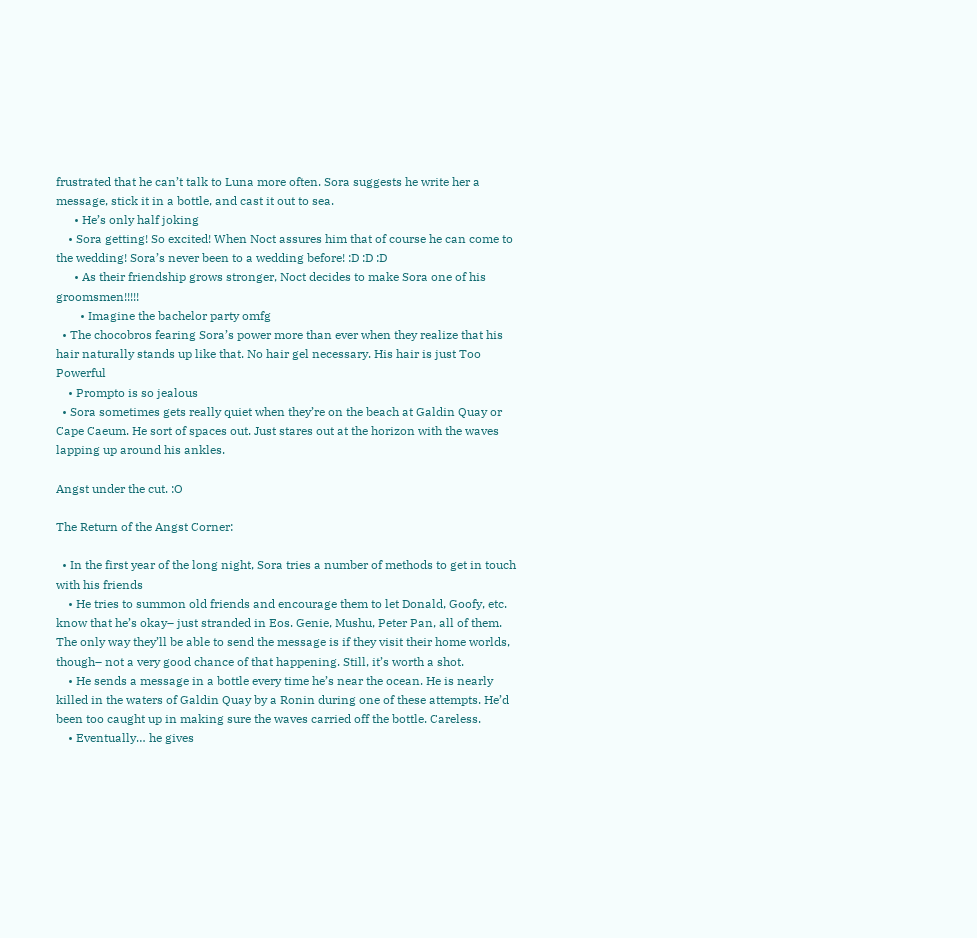frustrated that he can’t talk to Luna more often. Sora suggests he write her a message, stick it in a bottle, and cast it out to sea.
      • He’s only half joking
    • Sora getting! So excited! When Noct assures him that of course he can come to the wedding! Sora’s never been to a wedding before! :D :D :D
      • As their friendship grows stronger, Noct decides to make Sora one of his groomsmen!!!!!
        • Imagine the bachelor party omfg
  • The chocobros fearing Sora’s power more than ever when they realize that his hair naturally stands up like that. No hair gel necessary. His hair is just Too Powerful
    • Prompto is so jealous
  • Sora sometimes gets really quiet when they’re on the beach at Galdin Quay or Cape Caeum. He sort of spaces out. Just stares out at the horizon with the waves lapping up around his ankles.

Angst under the cut. :O

The Return of the Angst Corner:

  • In the first year of the long night, Sora tries a number of methods to get in touch with his friends
    • He tries to summon old friends and encourage them to let Donald, Goofy, etc. know that he’s okay– just stranded in Eos. Genie, Mushu, Peter Pan, all of them. The only way they’ll be able to send the message is if they visit their home worlds, though– not a very good chance of that happening. Still, it’s worth a shot.
    • He sends a message in a bottle every time he’s near the ocean. He is nearly killed in the waters of Galdin Quay by a Ronin during one of these attempts. He’d been too caught up in making sure the waves carried off the bottle. Careless.
    • Eventually… he gives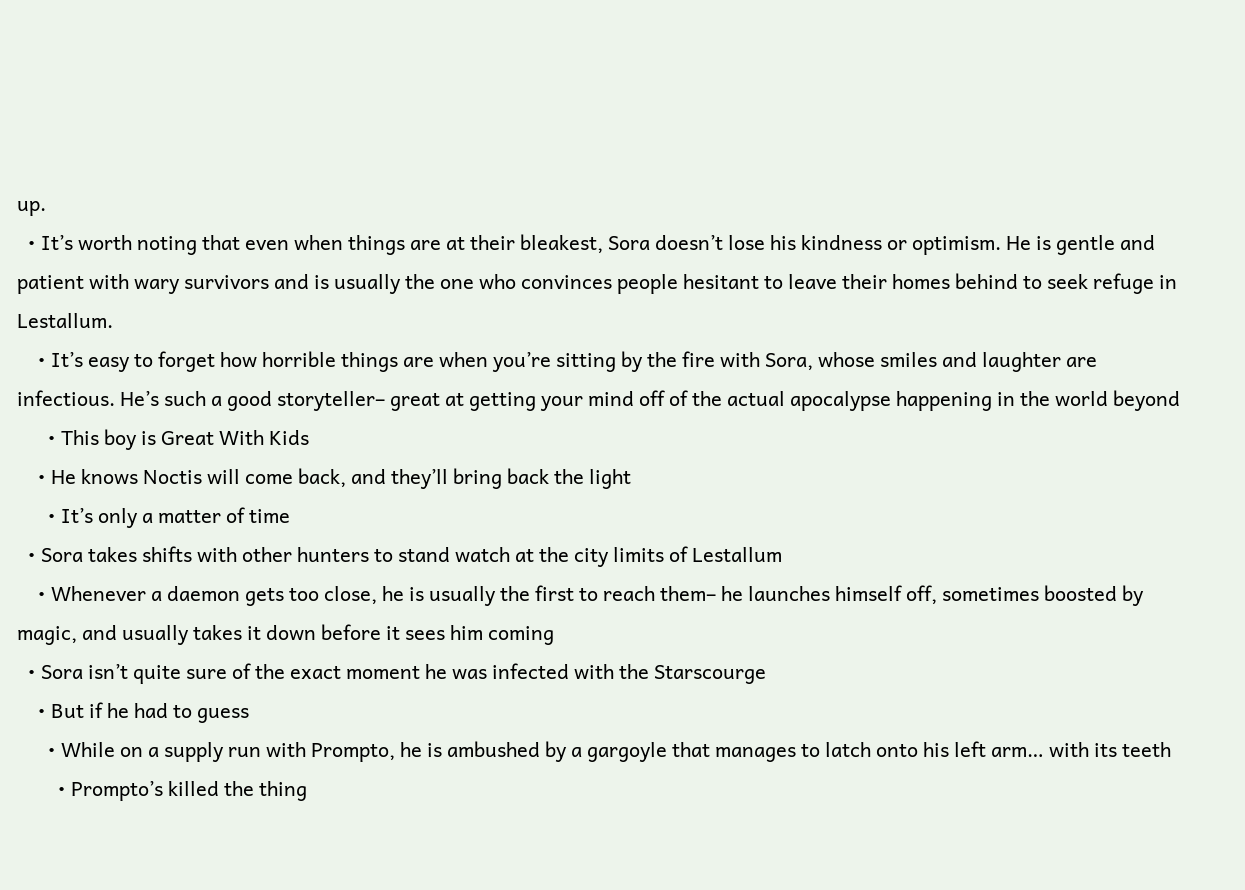up.
  • It’s worth noting that even when things are at their bleakest, Sora doesn’t lose his kindness or optimism. He is gentle and patient with wary survivors and is usually the one who convinces people hesitant to leave their homes behind to seek refuge in Lestallum.
    • It’s easy to forget how horrible things are when you’re sitting by the fire with Sora, whose smiles and laughter are infectious. He’s such a good storyteller– great at getting your mind off of the actual apocalypse happening in the world beyond
      • This boy is Great With Kids
    • He knows Noctis will come back, and they’ll bring back the light
      • It’s only a matter of time
  • Sora takes shifts with other hunters to stand watch at the city limits of Lestallum
    • Whenever a daemon gets too close, he is usually the first to reach them– he launches himself off, sometimes boosted by magic, and usually takes it down before it sees him coming
  • Sora isn’t quite sure of the exact moment he was infected with the Starscourge
    • But if he had to guess
      • While on a supply run with Prompto, he is ambushed by a gargoyle that manages to latch onto his left arm… with its teeth
        • Prompto’s killed the thing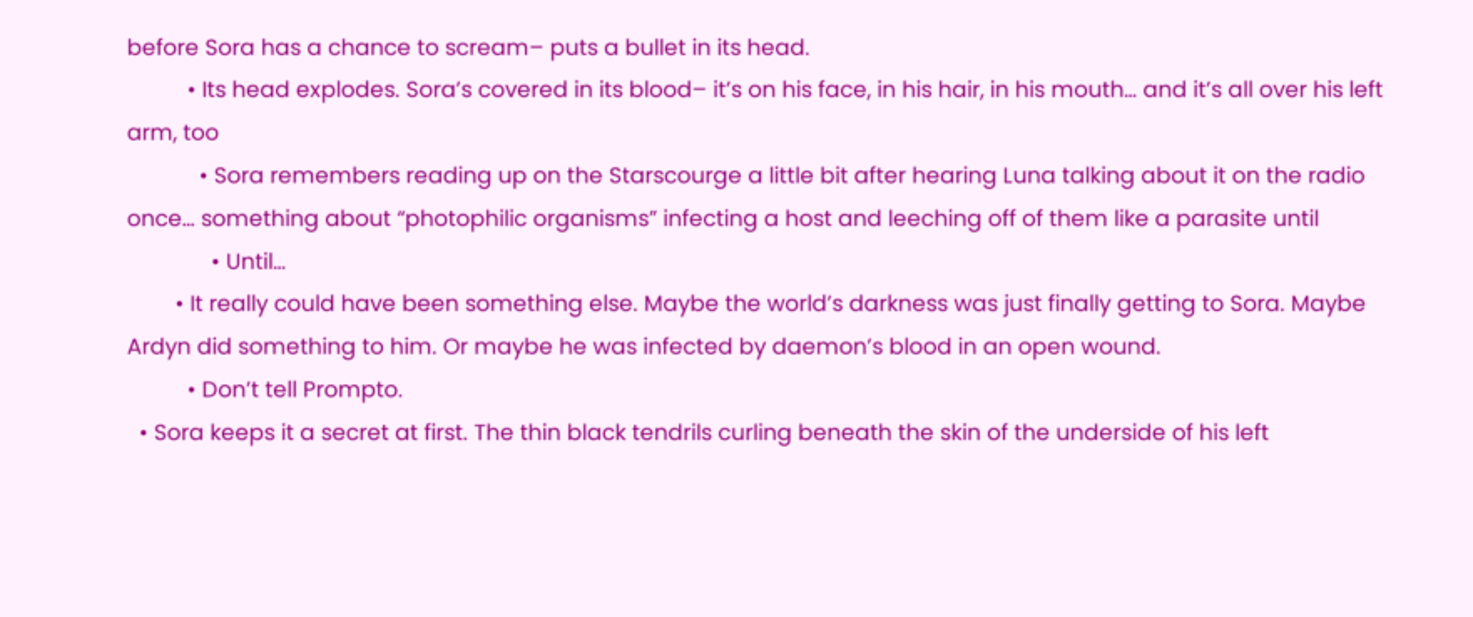before Sora has a chance to scream– puts a bullet in its head.
          • Its head explodes. Sora’s covered in its blood– it’s on his face, in his hair, in his mouth… and it’s all over his left arm, too
            • Sora remembers reading up on the Starscourge a little bit after hearing Luna talking about it on the radio once… something about “photophilic organisms” infecting a host and leeching off of them like a parasite until
              • Until…
        • It really could have been something else. Maybe the world’s darkness was just finally getting to Sora. Maybe Ardyn did something to him. Or maybe he was infected by daemon’s blood in an open wound.
          • Don’t tell Prompto.
  • Sora keeps it a secret at first. The thin black tendrils curling beneath the skin of the underside of his left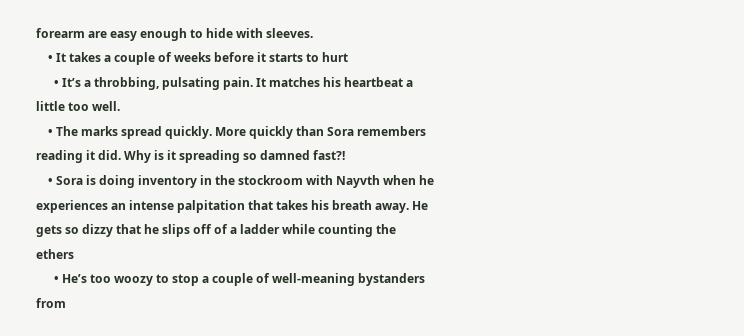forearm are easy enough to hide with sleeves.
    • It takes a couple of weeks before it starts to hurt
      • It’s a throbbing, pulsating pain. It matches his heartbeat a little too well.
    • The marks spread quickly. More quickly than Sora remembers reading it did. Why is it spreading so damned fast?!
    • Sora is doing inventory in the stockroom with Nayvth when he experiences an intense palpitation that takes his breath away. He gets so dizzy that he slips off of a ladder while counting the ethers
      • He’s too woozy to stop a couple of well-meaning bystanders from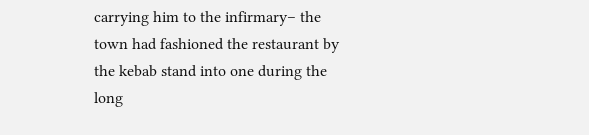carrying him to the infirmary– the town had fashioned the restaurant by the kebab stand into one during the long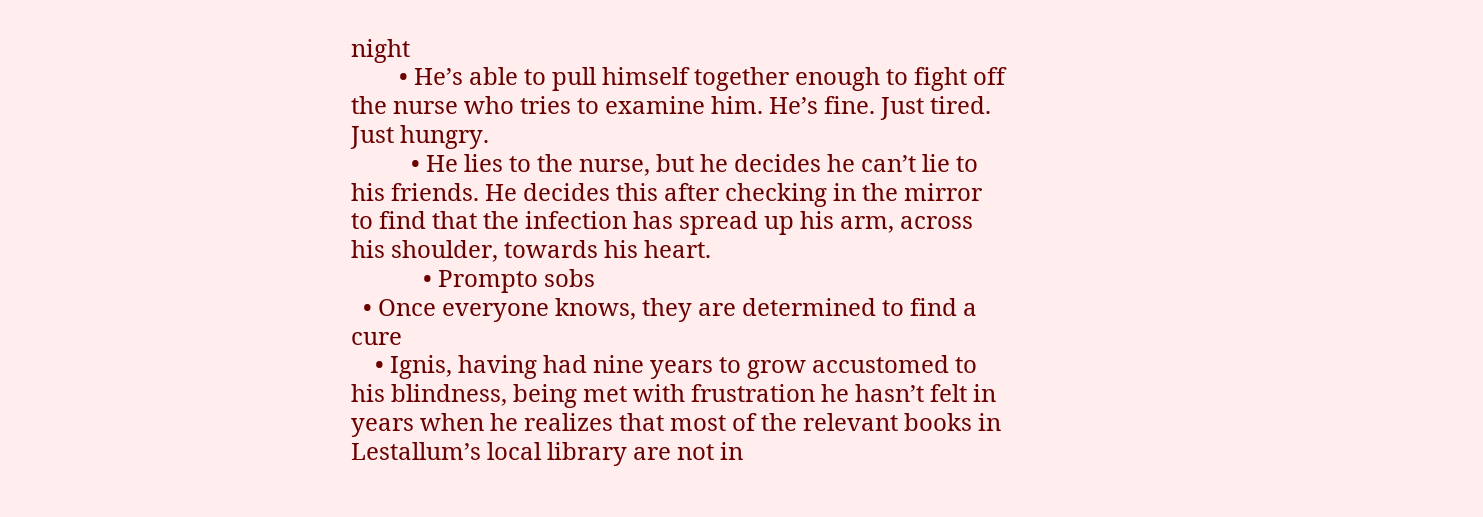night
        • He’s able to pull himself together enough to fight off the nurse who tries to examine him. He’s fine. Just tired. Just hungry.
          • He lies to the nurse, but he decides he can’t lie to his friends. He decides this after checking in the mirror to find that the infection has spread up his arm, across his shoulder, towards his heart.
            • Prompto sobs
  • Once everyone knows, they are determined to find a cure
    • Ignis, having had nine years to grow accustomed to his blindness, being met with frustration he hasn’t felt in years when he realizes that most of the relevant books in Lestallum’s local library are not in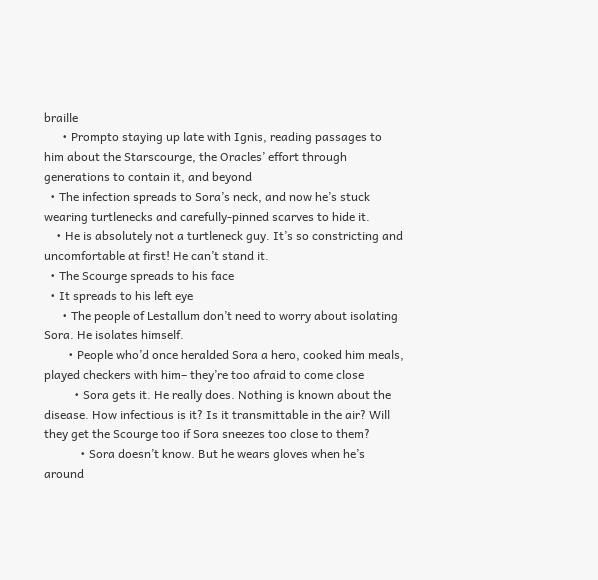braille
      • Prompto staying up late with Ignis, reading passages to him about the Starscourge, the Oracles’ effort through generations to contain it, and beyond
  • The infection spreads to Sora’s neck, and now he’s stuck wearing turtlenecks and carefully-pinned scarves to hide it.
    • He is absolutely not a turtleneck guy. It’s so constricting and uncomfortable at first! He can’t stand it.
  • The Scourge spreads to his face
  • It spreads to his left eye
      • The people of Lestallum don’t need to worry about isolating Sora. He isolates himself.
        • People who’d once heralded Sora a hero, cooked him meals, played checkers with him– they’re too afraid to come close
          • Sora gets it. He really does. Nothing is known about the disease. How infectious is it? Is it transmittable in the air? Will they get the Scourge too if Sora sneezes too close to them?
            • Sora doesn’t know. But he wears gloves when he’s around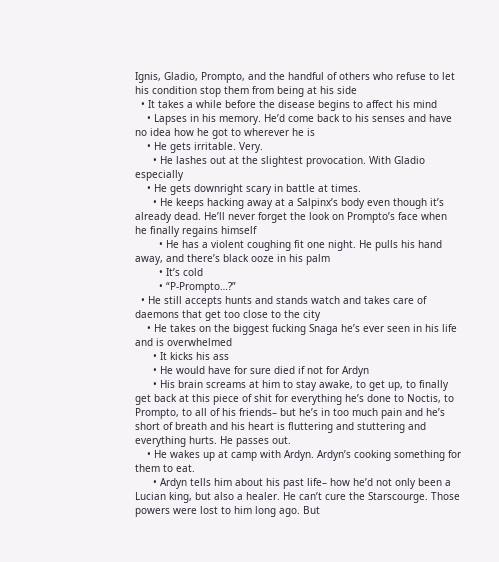Ignis, Gladio, Prompto, and the handful of others who refuse to let his condition stop them from being at his side
  • It takes a while before the disease begins to affect his mind
    • Lapses in his memory. He’d come back to his senses and have no idea how he got to wherever he is
    • He gets irritable. Very.
      • He lashes out at the slightest provocation. With Gladio especially
    • He gets downright scary in battle at times.
      • He keeps hacking away at a Salpinx’s body even though it’s already dead. He’ll never forget the look on Prompto’s face when he finally regains himself
        • He has a violent coughing fit one night. He pulls his hand away, and there’s black ooze in his palm
        • It’s cold
        • “P-Prompto…?”
  • He still accepts hunts and stands watch and takes care of daemons that get too close to the city
    • He takes on the biggest fucking Snaga he’s ever seen in his life and is overwhelmed
      • It kicks his ass
      • He would have for sure died if not for Ardyn
      • His brain screams at him to stay awake, to get up, to finally get back at this piece of shit for everything he’s done to Noctis, to Prompto, to all of his friends– but he’s in too much pain and he’s short of breath and his heart is fluttering and stuttering and everything hurts. He passes out.
    • He wakes up at camp with Ardyn. Ardyn’s cooking something for them to eat.
      • Ardyn tells him about his past life– how he’d not only been a Lucian king, but also a healer. He can’t cure the Starscourge. Those powers were lost to him long ago. But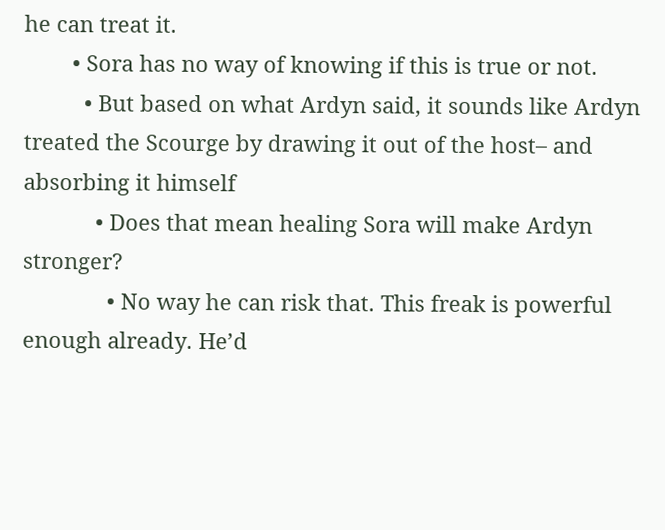he can treat it.
        • Sora has no way of knowing if this is true or not.
          • But based on what Ardyn said, it sounds like Ardyn treated the Scourge by drawing it out of the host– and absorbing it himself
            • Does that mean healing Sora will make Ardyn stronger?
              • No way he can risk that. This freak is powerful enough already. He’d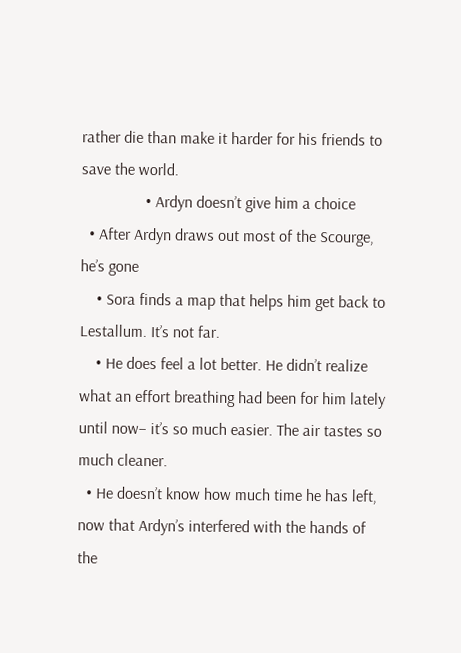rather die than make it harder for his friends to save the world.
                • Ardyn doesn’t give him a choice
  • After Ardyn draws out most of the Scourge, he’s gone
    • Sora finds a map that helps him get back to Lestallum. It’s not far.
    • He does feel a lot better. He didn’t realize what an effort breathing had been for him lately until now– it’s so much easier. The air tastes so much cleaner.
  • He doesn’t know how much time he has left, now that Ardyn’s interfered with the hands of the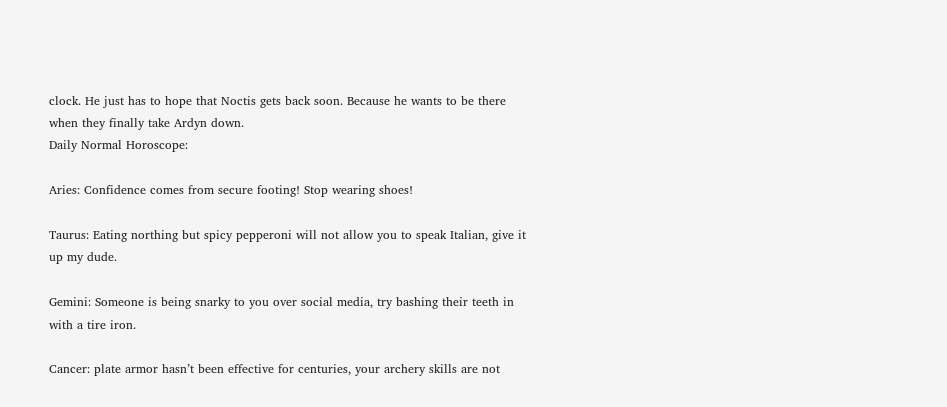clock. He just has to hope that Noctis gets back soon. Because he wants to be there when they finally take Ardyn down.
Daily Normal Horoscope:

Aries: Confidence comes from secure footing! Stop wearing shoes!

Taurus: Eating northing but spicy pepperoni will not allow you to speak Italian, give it up my dude.

Gemini: Someone is being snarky to you over social media, try bashing their teeth in with a tire iron.

Cancer: plate armor hasn’t been effective for centuries, your archery skills are not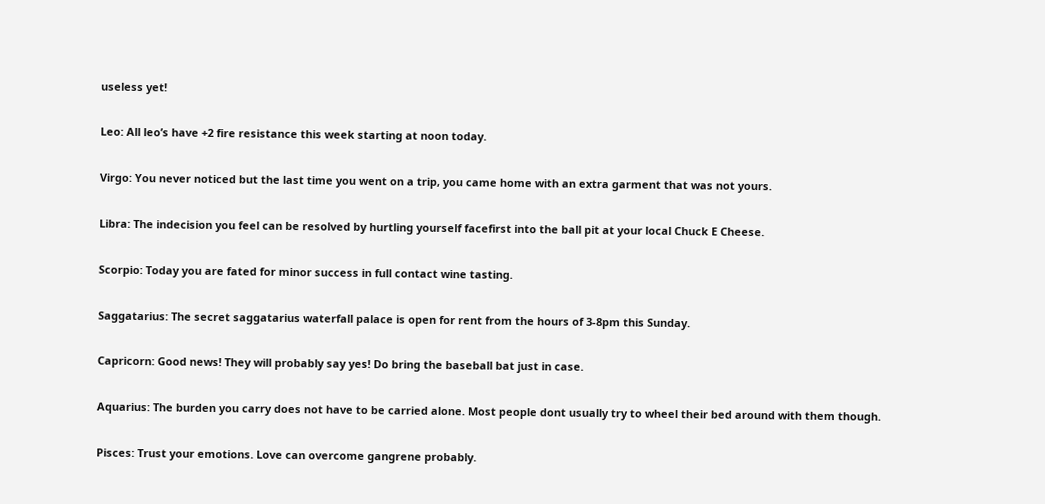useless yet!

Leo: All leo’s have +2 fire resistance this week starting at noon today.

Virgo: You never noticed but the last time you went on a trip, you came home with an extra garment that was not yours.

Libra: The indecision you feel can be resolved by hurtling yourself facefirst into the ball pit at your local Chuck E Cheese.

Scorpio: Today you are fated for minor success in full contact wine tasting.

Saggatarius: The secret saggatarius waterfall palace is open for rent from the hours of 3-8pm this Sunday.

Capricorn: Good news! They will probably say yes! Do bring the baseball bat just in case.

Aquarius: The burden you carry does not have to be carried alone. Most people dont usually try to wheel their bed around with them though.

Pisces: Trust your emotions. Love can overcome gangrene probably.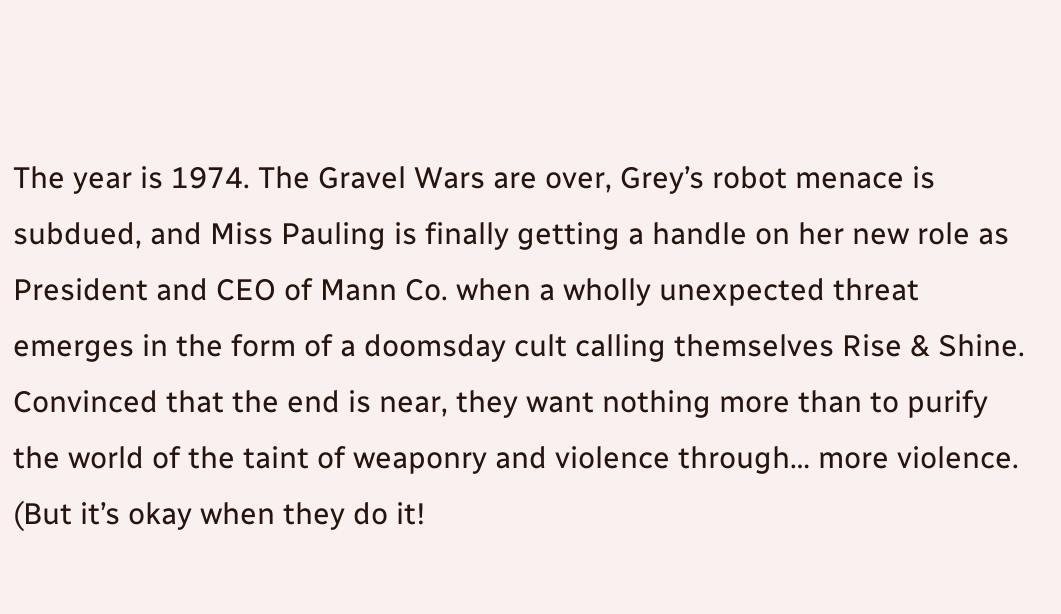The year is 1974. The Gravel Wars are over, Grey’s robot menace is subdued, and Miss Pauling is finally getting a handle on her new role as President and CEO of Mann Co. when a wholly unexpected threat emerges in the form of a doomsday cult calling themselves Rise & Shine. Convinced that the end is near, they want nothing more than to purify the world of the taint of weaponry and violence through… more violence. (But it’s okay when they do it!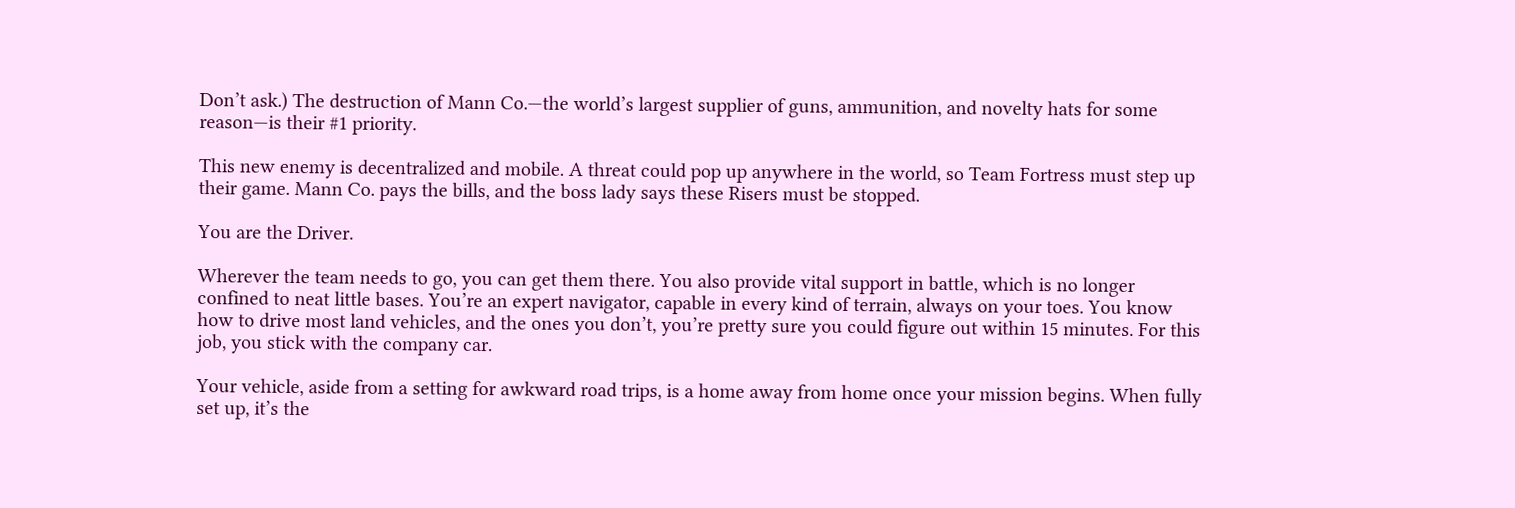Don’t ask.) The destruction of Mann Co.—the world’s largest supplier of guns, ammunition, and novelty hats for some reason—is their #1 priority.

This new enemy is decentralized and mobile. A threat could pop up anywhere in the world, so Team Fortress must step up their game. Mann Co. pays the bills, and the boss lady says these Risers must be stopped.

You are the Driver.

Wherever the team needs to go, you can get them there. You also provide vital support in battle, which is no longer confined to neat little bases. You’re an expert navigator, capable in every kind of terrain, always on your toes. You know how to drive most land vehicles, and the ones you don’t, you’re pretty sure you could figure out within 15 minutes. For this job, you stick with the company car.

Your vehicle, aside from a setting for awkward road trips, is a home away from home once your mission begins. When fully set up, it’s the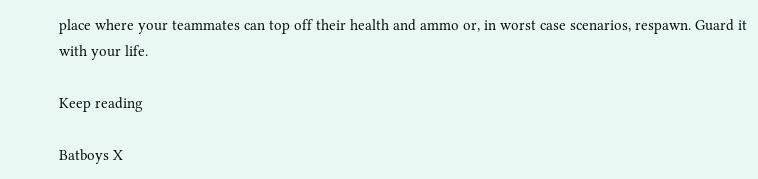place where your teammates can top off their health and ammo or, in worst case scenarios, respawn. Guard it with your life.

Keep reading

Batboys X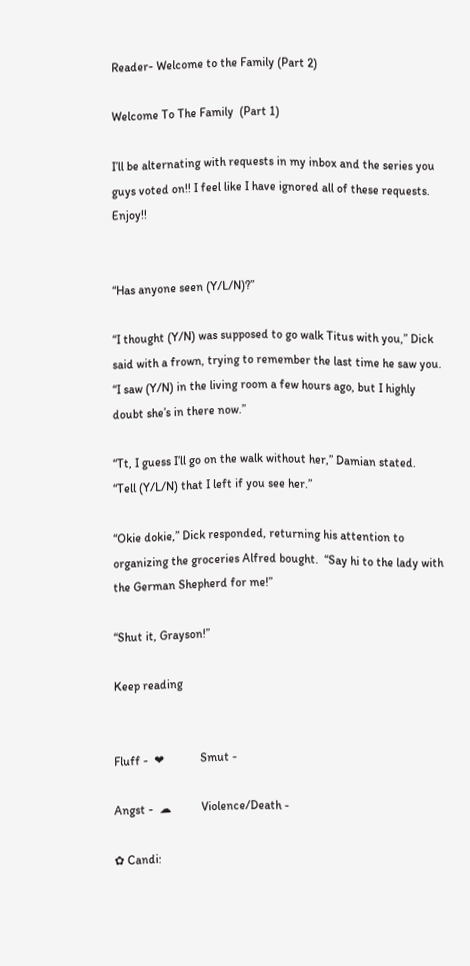Reader- Welcome to the Family (Part 2)

Welcome To The Family  (Part 1)

I’ll be alternating with requests in my inbox and the series you guys voted on!! I feel like I have ignored all of these requests.  Enjoy!!


“Has anyone seen (Y/L/N)?”

“I thought (Y/N) was supposed to go walk Titus with you,” Dick said with a frown, trying to remember the last time he saw you.  “I saw (Y/N) in the living room a few hours ago, but I highly doubt she’s in there now.”

“Tt, I guess I’ll go on the walk without her,” Damian stated.  “Tell (Y/L/N) that I left if you see her.”

“Okie dokie,” Dick responded, returning his attention to organizing the groceries Alfred bought.  “Say hi to the lady with the German Shepherd for me!”

“Shut it, Grayson!”

Keep reading


Fluff -  ❤            Smut -

Angst -  ☁          Violence/Death -

✿ Candi: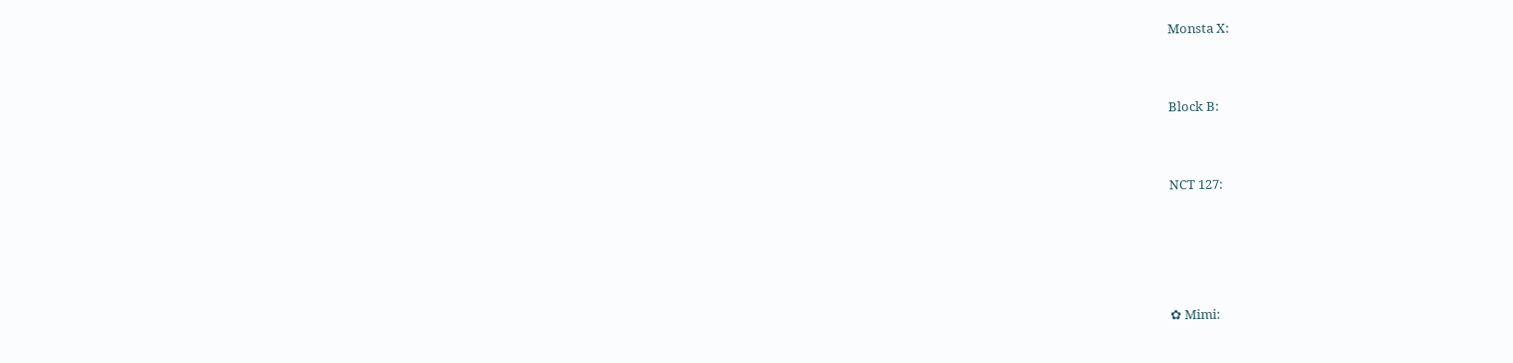Monsta X:


Block B:


NCT 127:




✿ Mimi: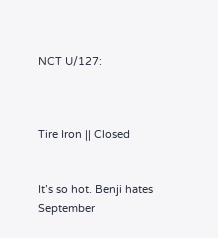NCT U/127:



Tire Iron || Closed


It’s so hot. Benji hates September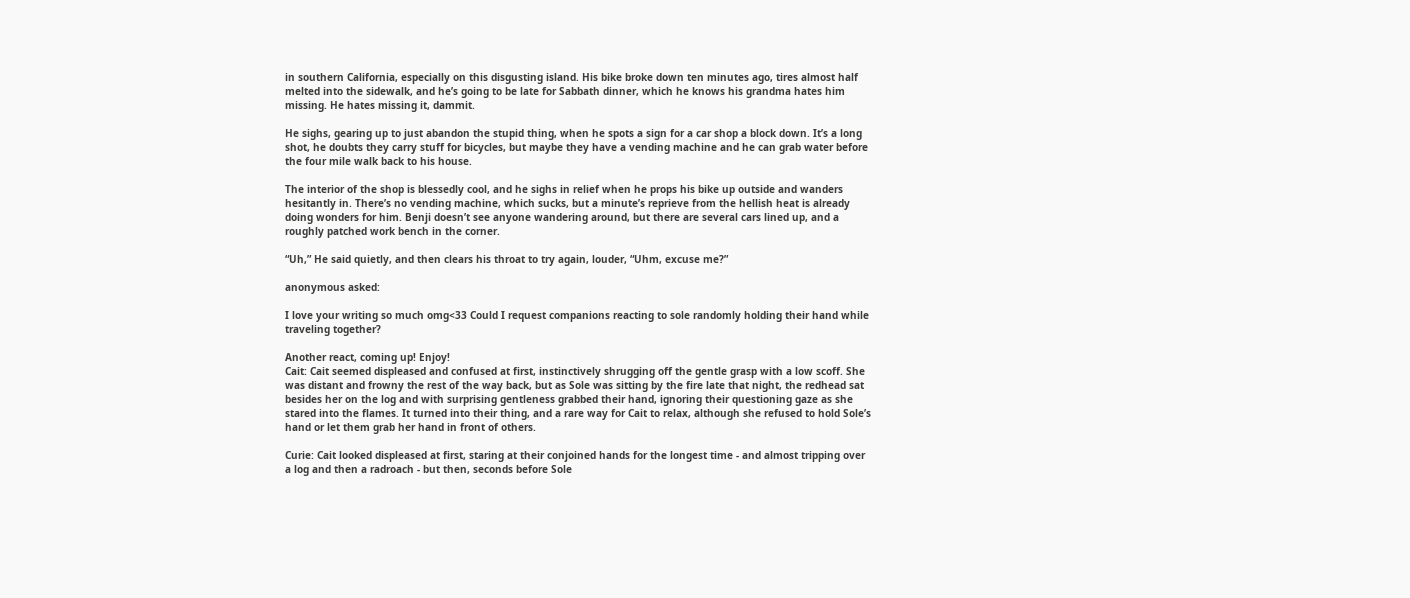in southern California, especially on this disgusting island. His bike broke down ten minutes ago, tires almost half melted into the sidewalk, and he’s going to be late for Sabbath dinner, which he knows his grandma hates him missing. He hates missing it, dammit.

He sighs, gearing up to just abandon the stupid thing, when he spots a sign for a car shop a block down. It’s a long shot, he doubts they carry stuff for bicycles, but maybe they have a vending machine and he can grab water before the four mile walk back to his house.

The interior of the shop is blessedly cool, and he sighs in relief when he props his bike up outside and wanders hesitantly in. There’s no vending machine, which sucks, but a minute’s reprieve from the hellish heat is already doing wonders for him. Benji doesn’t see anyone wandering around, but there are several cars lined up, and a roughly patched work bench in the corner.

“Uh,” He said quietly, and then clears his throat to try again, louder, “Uhm, excuse me?”

anonymous asked:

I love your writing so much omg<33 Could I request companions reacting to sole randomly holding their hand while traveling together?

Another react, coming up! Enjoy!
Cait: Cait seemed displeased and confused at first, instinctively shrugging off the gentle grasp with a low scoff. She was distant and frowny the rest of the way back, but as Sole was sitting by the fire late that night, the redhead sat besides her on the log and with surprising gentleness grabbed their hand, ignoring their questioning gaze as she stared into the flames. It turned into their thing, and a rare way for Cait to relax, although she refused to hold Sole’s hand or let them grab her hand in front of others.

Curie: Cait looked displeased at first, staring at their conjoined hands for the longest time - and almost tripping over a log and then a radroach - but then, seconds before Sole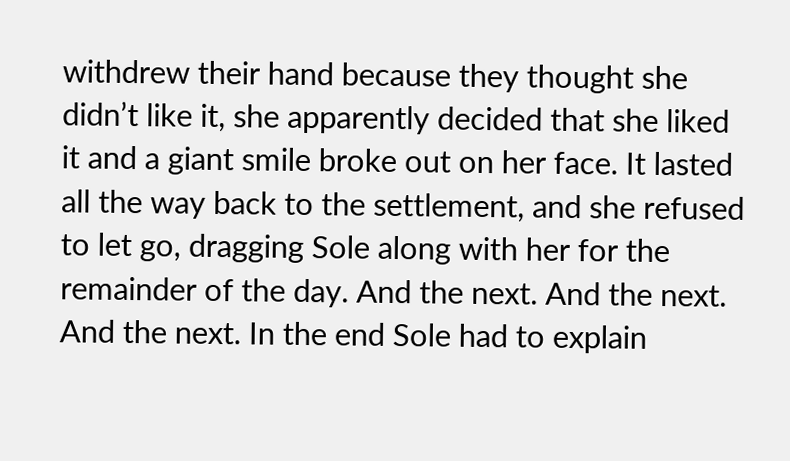withdrew their hand because they thought she didn’t like it, she apparently decided that she liked it and a giant smile broke out on her face. It lasted all the way back to the settlement, and she refused to let go, dragging Sole along with her for the remainder of the day. And the next. And the next. And the next. In the end Sole had to explain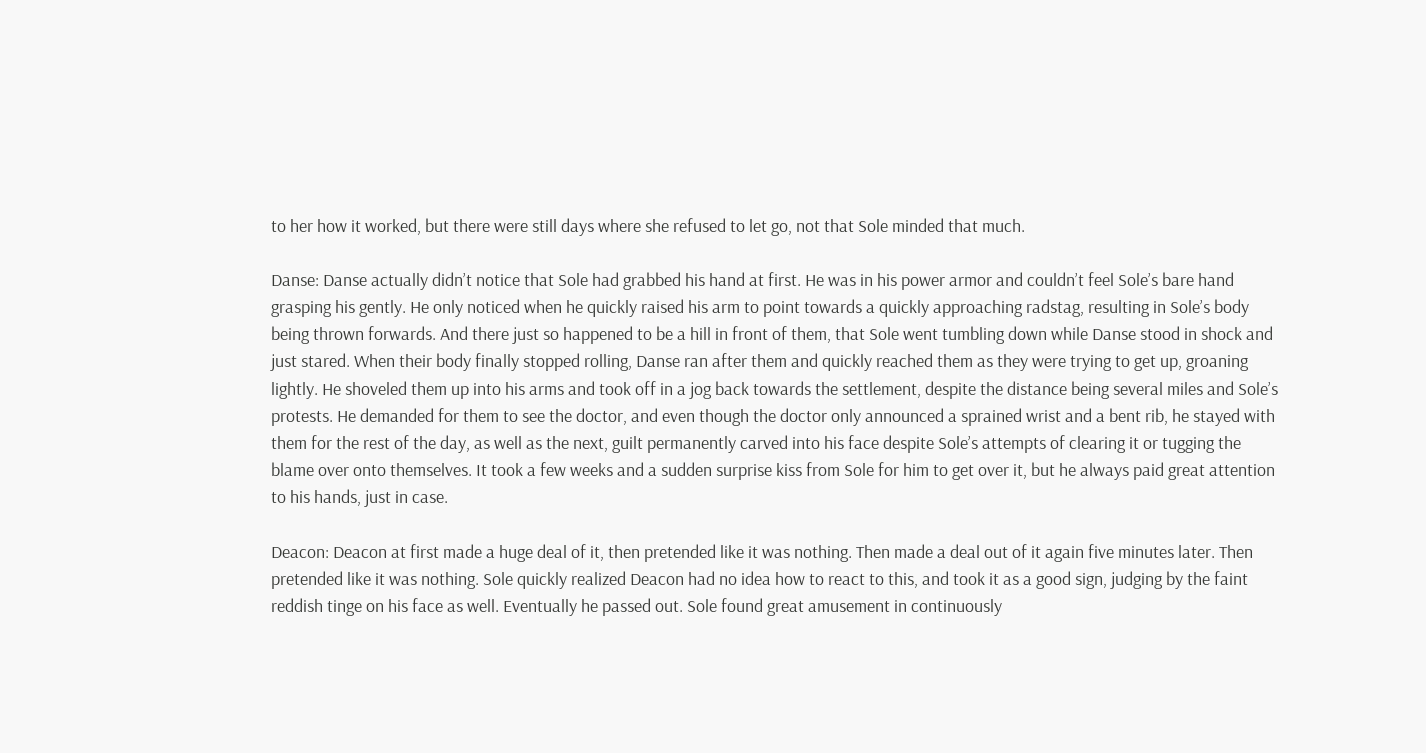to her how it worked, but there were still days where she refused to let go, not that Sole minded that much.

Danse: Danse actually didn’t notice that Sole had grabbed his hand at first. He was in his power armor and couldn’t feel Sole’s bare hand grasping his gently. He only noticed when he quickly raised his arm to point towards a quickly approaching radstag, resulting in Sole’s body being thrown forwards. And there just so happened to be a hill in front of them, that Sole went tumbling down while Danse stood in shock and just stared. When their body finally stopped rolling, Danse ran after them and quickly reached them as they were trying to get up, groaning lightly. He shoveled them up into his arms and took off in a jog back towards the settlement, despite the distance being several miles and Sole’s protests. He demanded for them to see the doctor, and even though the doctor only announced a sprained wrist and a bent rib, he stayed with them for the rest of the day, as well as the next, guilt permanently carved into his face despite Sole’s attempts of clearing it or tugging the blame over onto themselves. It took a few weeks and a sudden surprise kiss from Sole for him to get over it, but he always paid great attention to his hands, just in case.

Deacon: Deacon at first made a huge deal of it, then pretended like it was nothing. Then made a deal out of it again five minutes later. Then pretended like it was nothing. Sole quickly realized Deacon had no idea how to react to this, and took it as a good sign, judging by the faint reddish tinge on his face as well. Eventually he passed out. Sole found great amusement in continuously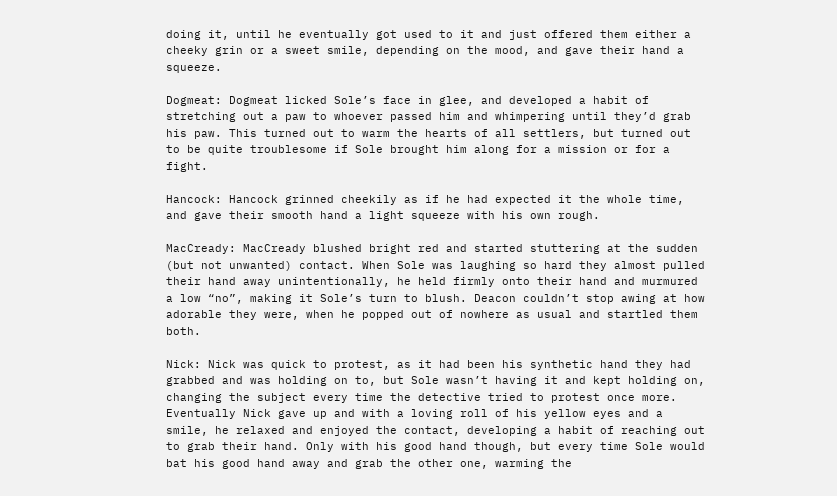doing it, until he eventually got used to it and just offered them either a cheeky grin or a sweet smile, depending on the mood, and gave their hand a squeeze.

Dogmeat: Dogmeat licked Sole’s face in glee, and developed a habit of stretching out a paw to whoever passed him and whimpering until they’d grab his paw. This turned out to warm the hearts of all settlers, but turned out to be quite troublesome if Sole brought him along for a mission or for a fight.

Hancock: Hancock grinned cheekily as if he had expected it the whole time, and gave their smooth hand a light squeeze with his own rough.

MacCready: MacCready blushed bright red and started stuttering at the sudden (but not unwanted) contact. When Sole was laughing so hard they almost pulled their hand away unintentionally, he held firmly onto their hand and murmured a low “no”, making it Sole’s turn to blush. Deacon couldn’t stop awing at how adorable they were, when he popped out of nowhere as usual and startled them both.

Nick: Nick was quick to protest, as it had been his synthetic hand they had grabbed and was holding on to, but Sole wasn’t having it and kept holding on, changing the subject every time the detective tried to protest once more. Eventually Nick gave up and with a loving roll of his yellow eyes and a smile, he relaxed and enjoyed the contact, developing a habit of reaching out to grab their hand. Only with his good hand though, but every time Sole would bat his good hand away and grab the other one, warming the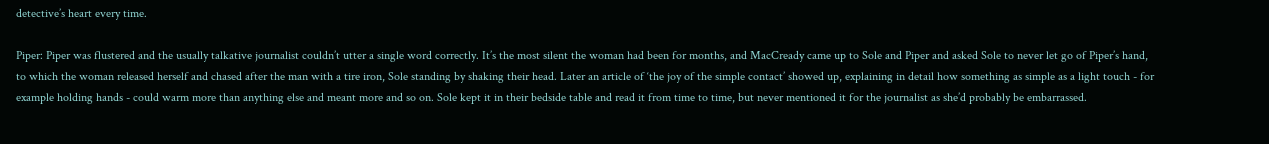detective’s heart every time.

Piper: Piper was flustered and the usually talkative journalist couldn’t utter a single word correctly. It’s the most silent the woman had been for months, and MacCready came up to Sole and Piper and asked Sole to never let go of Piper’s hand, to which the woman released herself and chased after the man with a tire iron, Sole standing by shaking their head. Later an article of ‘the joy of the simple contact’ showed up, explaining in detail how something as simple as a light touch - for example holding hands - could warm more than anything else and meant more and so on. Sole kept it in their bedside table and read it from time to time, but never mentioned it for the journalist as she’d probably be embarrassed.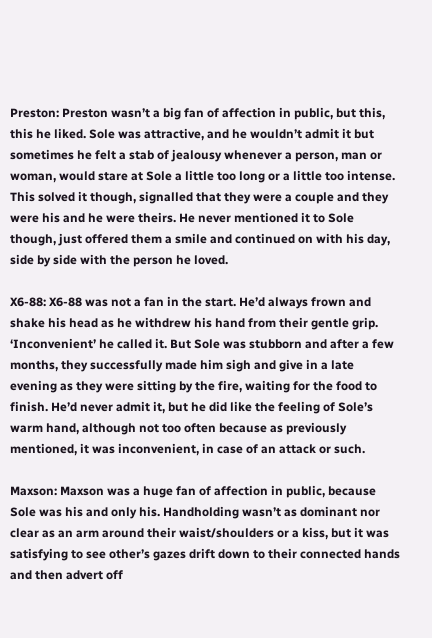Preston: Preston wasn’t a big fan of affection in public, but this, this he liked. Sole was attractive, and he wouldn’t admit it but sometimes he felt a stab of jealousy whenever a person, man or woman, would stare at Sole a little too long or a little too intense. This solved it though, signalled that they were a couple and they were his and he were theirs. He never mentioned it to Sole though, just offered them a smile and continued on with his day, side by side with the person he loved.

X6-88: X6-88 was not a fan in the start. He’d always frown and shake his head as he withdrew his hand from their gentle grip. ‘Inconvenient’ he called it. But Sole was stubborn and after a few months, they successfully made him sigh and give in a late evening as they were sitting by the fire, waiting for the food to finish. He’d never admit it, but he did like the feeling of Sole’s warm hand, although not too often because as previously mentioned, it was inconvenient, in case of an attack or such.

Maxson: Maxson was a huge fan of affection in public, because Sole was his and only his. Handholding wasn’t as dominant nor clear as an arm around their waist/shoulders or a kiss, but it was satisfying to see other’s gazes drift down to their connected hands and then advert off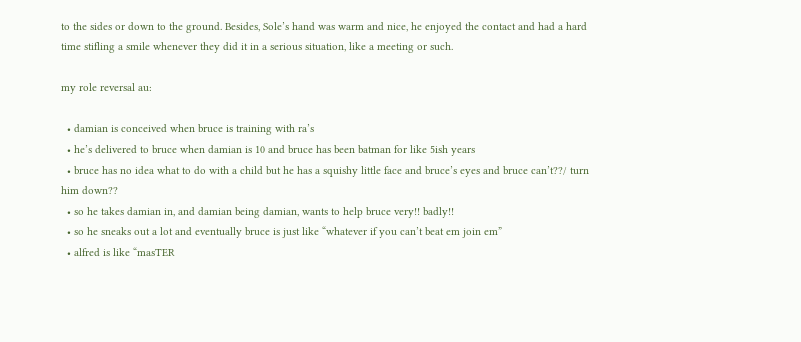to the sides or down to the ground. Besides, Sole’s hand was warm and nice, he enjoyed the contact and had a hard time stifling a smile whenever they did it in a serious situation, like a meeting or such.

my role reversal au:

  • damian is conceived when bruce is training with ra’s
  • he’s delivered to bruce when damian is 10 and bruce has been batman for like 5ish years
  • bruce has no idea what to do with a child but he has a squishy little face and bruce’s eyes and bruce can’t??/ turn him down??
  • so he takes damian in, and damian being damian, wants to help bruce very!! badly!!
  • so he sneaks out a lot and eventually bruce is just like “whatever if you can’t beat em join em”
  • alfred is like “masTER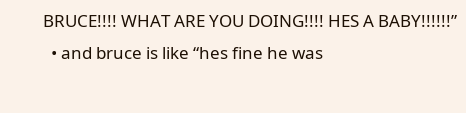BRUCE!!!! WHAT ARE YOU DOING!!!! HES A BABY!!!!!!”
  • and bruce is like “hes fine he was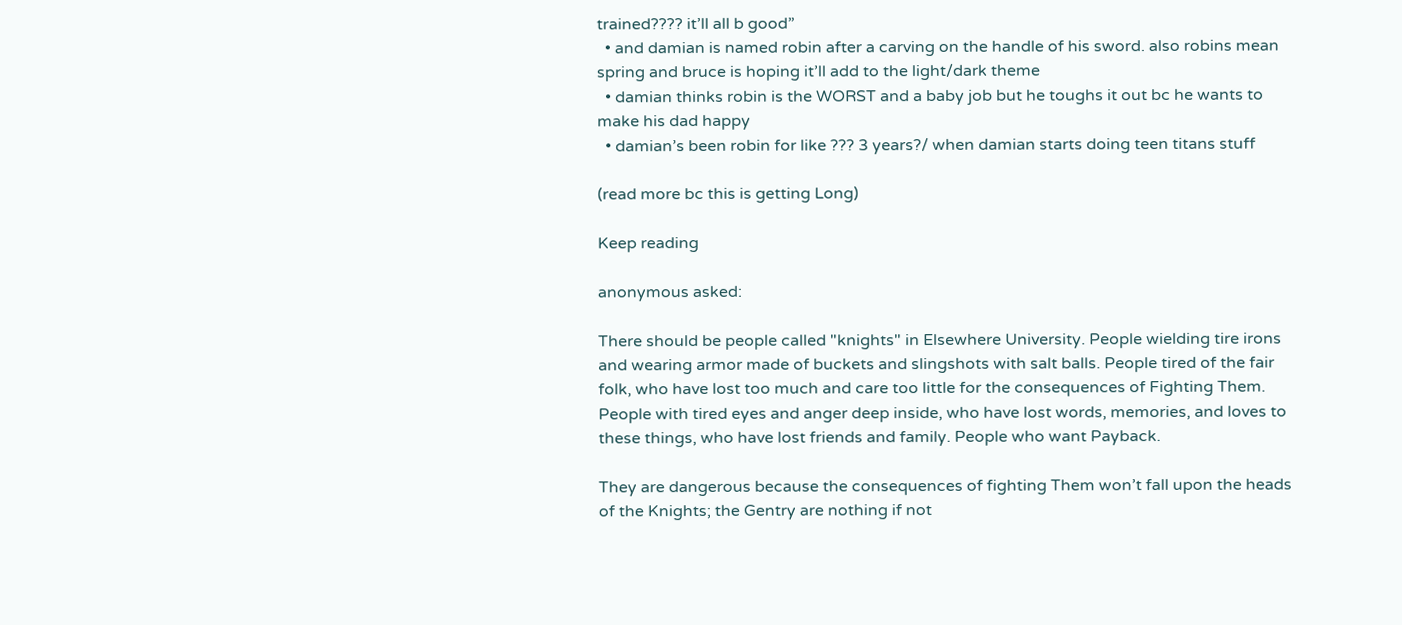trained???? it’ll all b good”
  • and damian is named robin after a carving on the handle of his sword. also robins mean spring and bruce is hoping it’ll add to the light/dark theme
  • damian thinks robin is the WORST and a baby job but he toughs it out bc he wants to make his dad happy
  • damian’s been robin for like ??? 3 years?/ when damian starts doing teen titans stuff

(read more bc this is getting Long)

Keep reading

anonymous asked:

There should be people called "knights" in Elsewhere University. People wielding tire irons and wearing armor made of buckets and slingshots with salt balls. People tired of the fair folk, who have lost too much and care too little for the consequences of Fighting Them. People with tired eyes and anger deep inside, who have lost words, memories, and loves to these things, who have lost friends and family. People who want Payback.

They are dangerous because the consequences of fighting Them won’t fall upon the heads of the Knights; the Gentry are nothing if not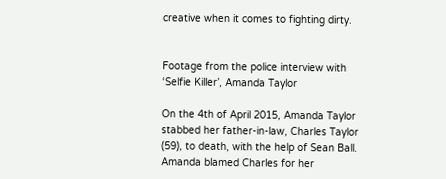creative when it comes to fighting dirty.


Footage from the police interview with ‘Selfie Killer’, Amanda Taylor

On the 4th of April 2015, Amanda Taylor stabbed her father-in-law, Charles Taylor (59), to death, with the help of Sean Ball. Amanda blamed Charles for her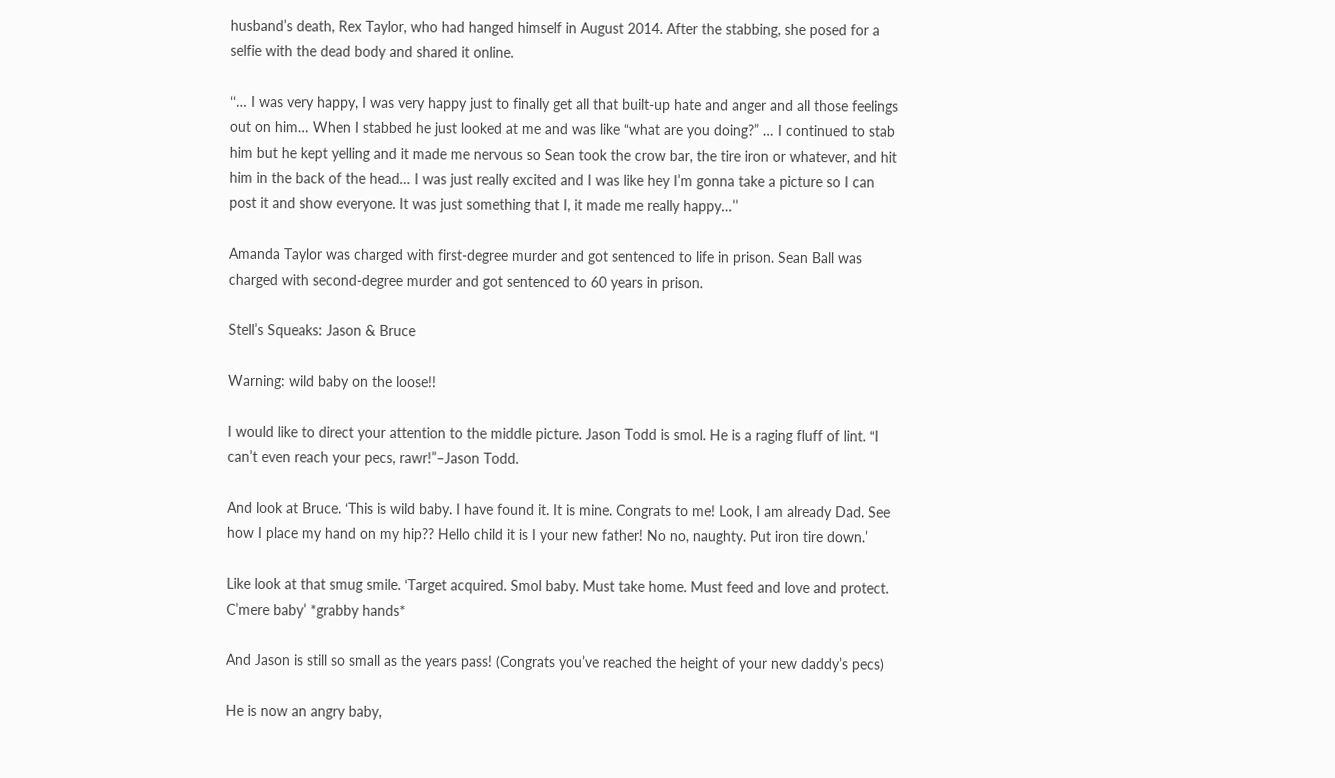husband’s death, Rex Taylor, who had hanged himself in August 2014. After the stabbing, she posed for a selfie with the dead body and shared it online.

‘‘… I was very happy, I was very happy just to finally get all that built-up hate and anger and all those feelings out on him… When I stabbed he just looked at me and was like “what are you doing?” … I continued to stab him but he kept yelling and it made me nervous so Sean took the crow bar, the tire iron or whatever, and hit him in the back of the head… I was just really excited and I was like hey I’m gonna take a picture so I can post it and show everyone. It was just something that I, it made me really happy…’’

Amanda Taylor was charged with first-degree murder and got sentenced to life in prison. Sean Ball was charged with second-degree murder and got sentenced to 60 years in prison.

Stell’s Squeaks: Jason & Bruce

Warning: wild baby on the loose!!

I would like to direct your attention to the middle picture. Jason Todd is smol. He is a raging fluff of lint. “I can’t even reach your pecs, rawr!”–Jason Todd.

And look at Bruce. ‘This is wild baby. I have found it. It is mine. Congrats to me! Look, I am already Dad. See how I place my hand on my hip?? Hello child it is I your new father! No no, naughty. Put iron tire down.’

Like look at that smug smile. ‘Target acquired. Smol baby. Must take home. Must feed and love and protect. C’mere baby’ *grabby hands*

And Jason is still so small as the years pass! (Congrats you’ve reached the height of your new daddy’s pecs)

He is now an angry baby,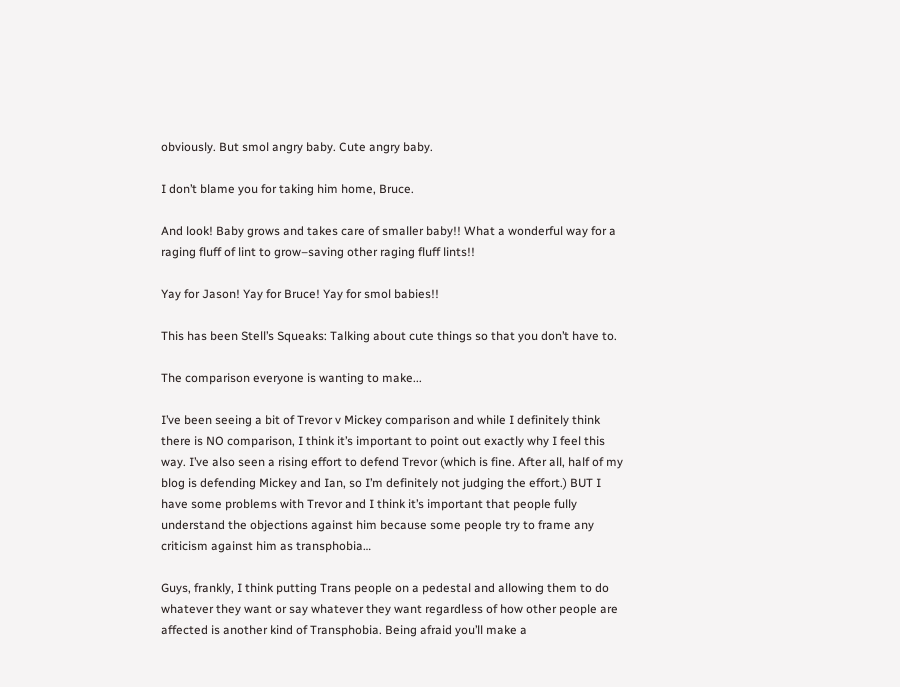obviously. But smol angry baby. Cute angry baby.

I don’t blame you for taking him home, Bruce.

And look! Baby grows and takes care of smaller baby!! What a wonderful way for a raging fluff of lint to grow–saving other raging fluff lints!!

Yay for Jason! Yay for Bruce! Yay for smol babies!!

This has been Stell’s Squeaks: Talking about cute things so that you don’t have to.

The comparison everyone is wanting to make...

I’ve been seeing a bit of Trevor v Mickey comparison and while I definitely think there is NO comparison, I think it’s important to point out exactly why I feel this way. I’ve also seen a rising effort to defend Trevor (which is fine. After all, half of my blog is defending Mickey and Ian, so I’m definitely not judging the effort.) BUT I have some problems with Trevor and I think it’s important that people fully understand the objections against him because some people try to frame any criticism against him as transphobia…

Guys, frankly, I think putting Trans people on a pedestal and allowing them to do whatever they want or say whatever they want regardless of how other people are affected is another kind of Transphobia. Being afraid you’ll make a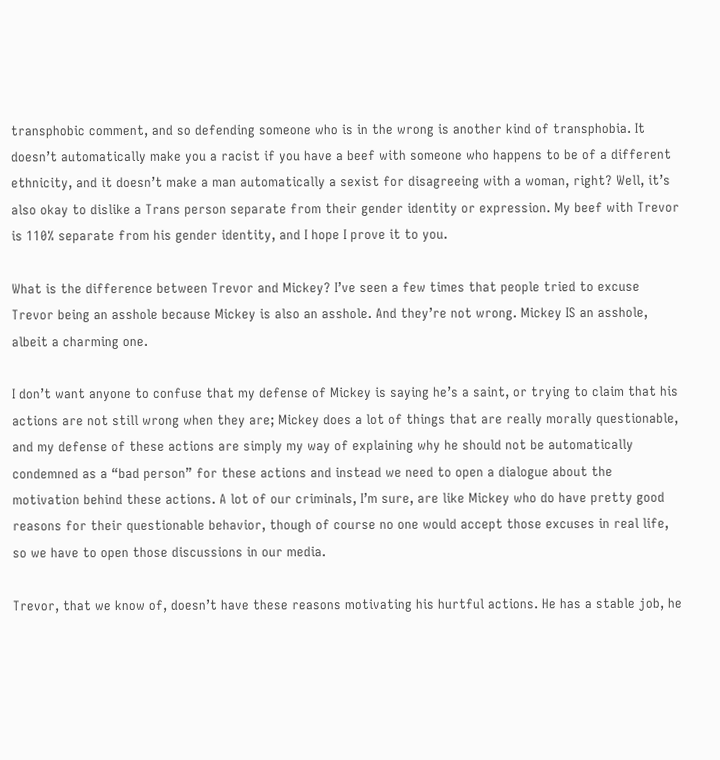transphobic comment, and so defending someone who is in the wrong is another kind of transphobia. It doesn’t automatically make you a racist if you have a beef with someone who happens to be of a different ethnicity, and it doesn’t make a man automatically a sexist for disagreeing with a woman, right? Well, it’s also okay to dislike a Trans person separate from their gender identity or expression. My beef with Trevor is 110% separate from his gender identity, and I hope I prove it to you.

What is the difference between Trevor and Mickey? I’ve seen a few times that people tried to excuse Trevor being an asshole because Mickey is also an asshole. And they’re not wrong. Mickey IS an asshole, albeit a charming one.

I don’t want anyone to confuse that my defense of Mickey is saying he’s a saint, or trying to claim that his actions are not still wrong when they are; Mickey does a lot of things that are really morally questionable, and my defense of these actions are simply my way of explaining why he should not be automatically condemned as a “bad person” for these actions and instead we need to open a dialogue about the motivation behind these actions. A lot of our criminals, I’m sure, are like Mickey who do have pretty good reasons for their questionable behavior, though of course no one would accept those excuses in real life, so we have to open those discussions in our media.

Trevor, that we know of, doesn’t have these reasons motivating his hurtful actions. He has a stable job, he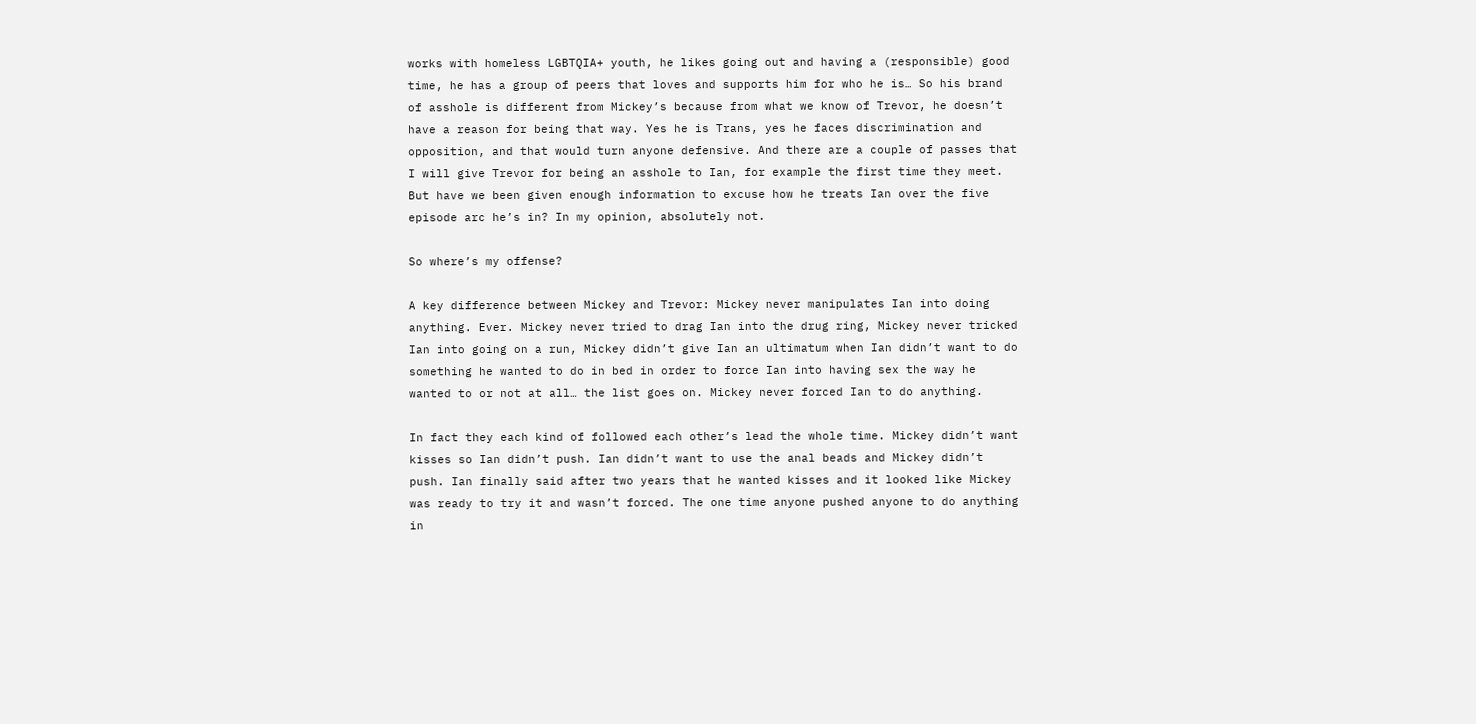works with homeless LGBTQIA+ youth, he likes going out and having a (responsible) good time, he has a group of peers that loves and supports him for who he is… So his brand of asshole is different from Mickey’s because from what we know of Trevor, he doesn’t have a reason for being that way. Yes he is Trans, yes he faces discrimination and opposition, and that would turn anyone defensive. And there are a couple of passes that I will give Trevor for being an asshole to Ian, for example the first time they meet. But have we been given enough information to excuse how he treats Ian over the five episode arc he’s in? In my opinion, absolutely not.

So where’s my offense?

A key difference between Mickey and Trevor: Mickey never manipulates Ian into doing anything. Ever. Mickey never tried to drag Ian into the drug ring, Mickey never tricked Ian into going on a run, Mickey didn’t give Ian an ultimatum when Ian didn’t want to do something he wanted to do in bed in order to force Ian into having sex the way he wanted to or not at all… the list goes on. Mickey never forced Ian to do anything.

In fact they each kind of followed each other’s lead the whole time. Mickey didn’t want kisses so Ian didn’t push. Ian didn’t want to use the anal beads and Mickey didn’t push. Ian finally said after two years that he wanted kisses and it looked like Mickey was ready to try it and wasn’t forced. The one time anyone pushed anyone to do anything in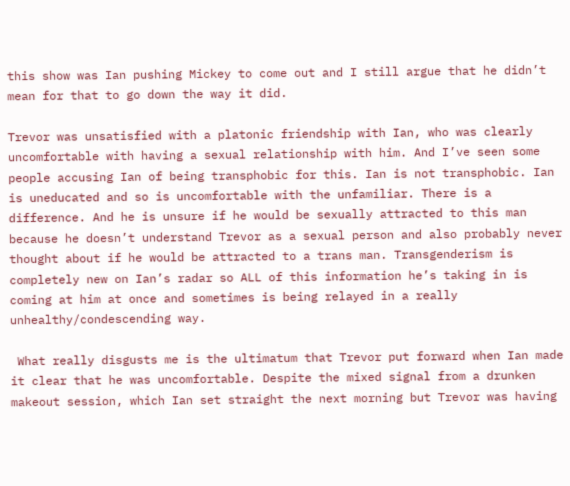this show was Ian pushing Mickey to come out and I still argue that he didn’t mean for that to go down the way it did.

Trevor was unsatisfied with a platonic friendship with Ian, who was clearly uncomfortable with having a sexual relationship with him. And I’ve seen some people accusing Ian of being transphobic for this. Ian is not transphobic. Ian is uneducated and so is uncomfortable with the unfamiliar. There is a difference. And he is unsure if he would be sexually attracted to this man because he doesn’t understand Trevor as a sexual person and also probably never thought about if he would be attracted to a trans man. Transgenderism is completely new on Ian’s radar so ALL of this information he’s taking in is coming at him at once and sometimes is being relayed in a really unhealthy/condescending way.

 What really disgusts me is the ultimatum that Trevor put forward when Ian made it clear that he was uncomfortable. Despite the mixed signal from a drunken makeout session, which Ian set straight the next morning but Trevor was having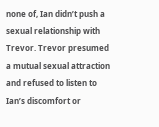none of, Ian didn’t push a sexual relationship with Trevor. Trevor presumed a mutual sexual attraction and refused to listen to Ian’s discomfort or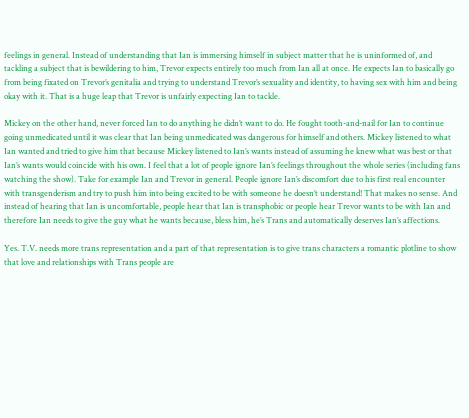feelings in general. Instead of understanding that Ian is immersing himself in subject matter that he is uninformed of, and tackling a subject that is bewildering to him, Trevor expects entirely too much from Ian all at once. He expects Ian to basically go from being fixated on Trevor’s genitalia and trying to understand Trevor’s sexuality and identity, to having sex with him and being okay with it. That is a huge leap that Trevor is unfairly expecting Ian to tackle.

Mickey on the other hand, never forced Ian to do anything he didn’t want to do. He fought tooth-and-nail for Ian to continue going unmedicated until it was clear that Ian being unmedicated was dangerous for himself and others. Mickey listened to what Ian wanted and tried to give him that because Mickey listened to Ian’s wants instead of assuming he knew what was best or that Ian’s wants would coincide with his own. I feel that a lot of people ignore Ian’s feelings throughout the whole series (including fans watching the show). Take for example Ian and Trevor in general. People ignore Ian’s discomfort due to his first real encounter with transgenderism and try to push him into being excited to be with someone he doesn’t understand! That makes no sense. And instead of hearing that Ian is uncomfortable, people hear that Ian is transphobic or people hear Trevor wants to be with Ian and therefore Ian needs to give the guy what he wants because, bless him, he’s Trans and automatically deserves Ian’s affections.

Yes. T.V. needs more trans representation and a part of that representation is to give trans characters a romantic plotline to show that love and relationships with Trans people are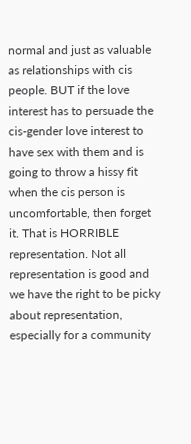normal and just as valuable as relationships with cis people. BUT if the love interest has to persuade the cis-gender love interest to have sex with them and is going to throw a hissy fit when the cis person is uncomfortable, then forget it. That is HORRIBLE representation. Not all representation is good and we have the right to be picky about representation, especially for a community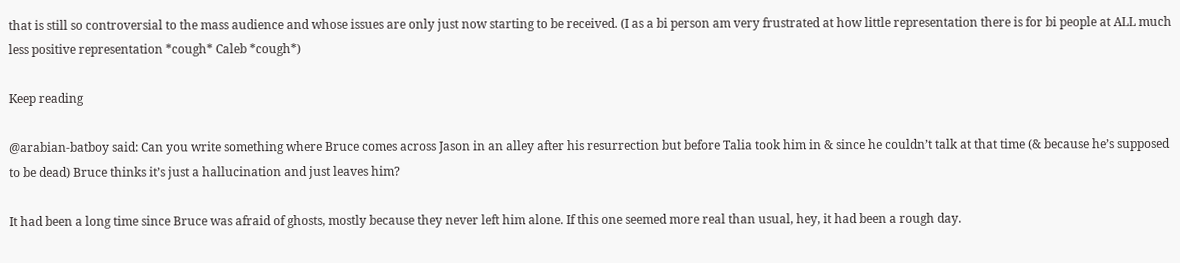that is still so controversial to the mass audience and whose issues are only just now starting to be received. (I as a bi person am very frustrated at how little representation there is for bi people at ALL much less positive representation *cough* Caleb *cough*)

Keep reading

@arabian-batboy said: Can you write something where Bruce comes across Jason in an alley after his resurrection but before Talia took him in & since he couldn’t talk at that time (& because he’s supposed to be dead) Bruce thinks it’s just a hallucination and just leaves him?

It had been a long time since Bruce was afraid of ghosts, mostly because they never left him alone. If this one seemed more real than usual, hey, it had been a rough day.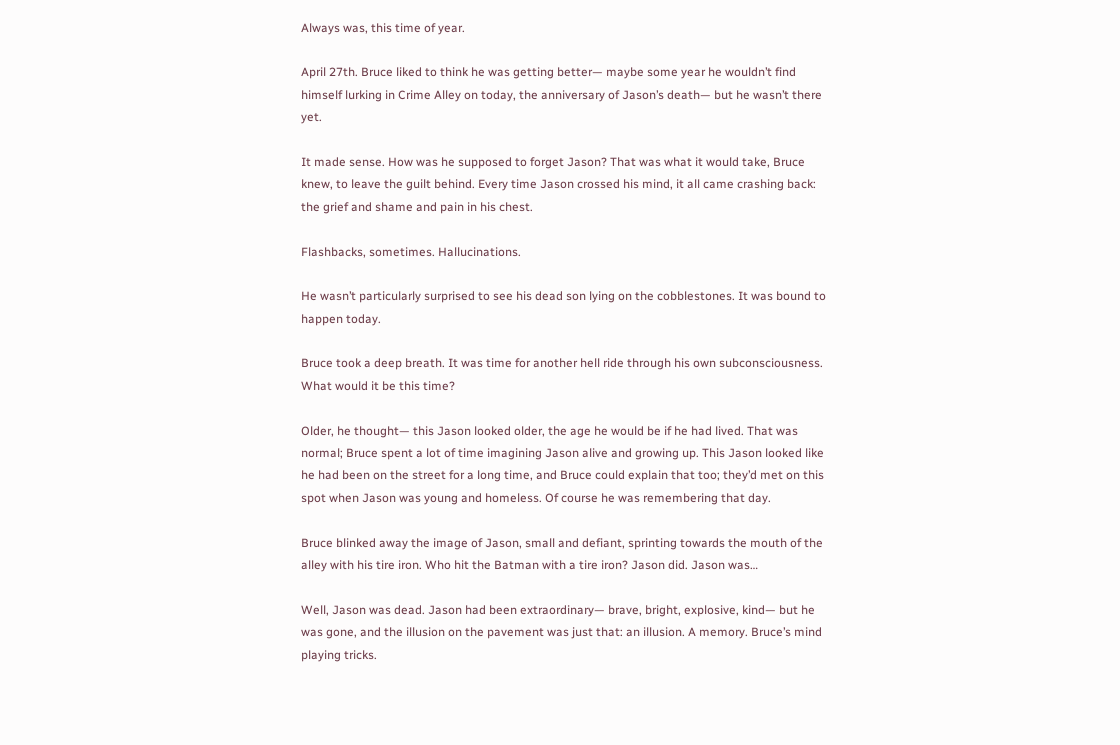Always was, this time of year.

April 27th. Bruce liked to think he was getting better— maybe some year he wouldn’t find himself lurking in Crime Alley on today, the anniversary of Jason’s death— but he wasn’t there yet.

It made sense. How was he supposed to forget Jason? That was what it would take, Bruce knew, to leave the guilt behind. Every time Jason crossed his mind, it all came crashing back: the grief and shame and pain in his chest.

Flashbacks, sometimes. Hallucinations.

He wasn’t particularly surprised to see his dead son lying on the cobblestones. It was bound to happen today.

Bruce took a deep breath. It was time for another hell ride through his own subconsciousness. What would it be this time?

Older, he thought— this Jason looked older, the age he would be if he had lived. That was normal; Bruce spent a lot of time imagining Jason alive and growing up. This Jason looked like he had been on the street for a long time, and Bruce could explain that too; they’d met on this spot when Jason was young and homeless. Of course he was remembering that day.

Bruce blinked away the image of Jason, small and defiant, sprinting towards the mouth of the alley with his tire iron. Who hit the Batman with a tire iron? Jason did. Jason was…

Well, Jason was dead. Jason had been extraordinary— brave, bright, explosive, kind— but he was gone, and the illusion on the pavement was just that: an illusion. A memory. Bruce’s mind playing tricks.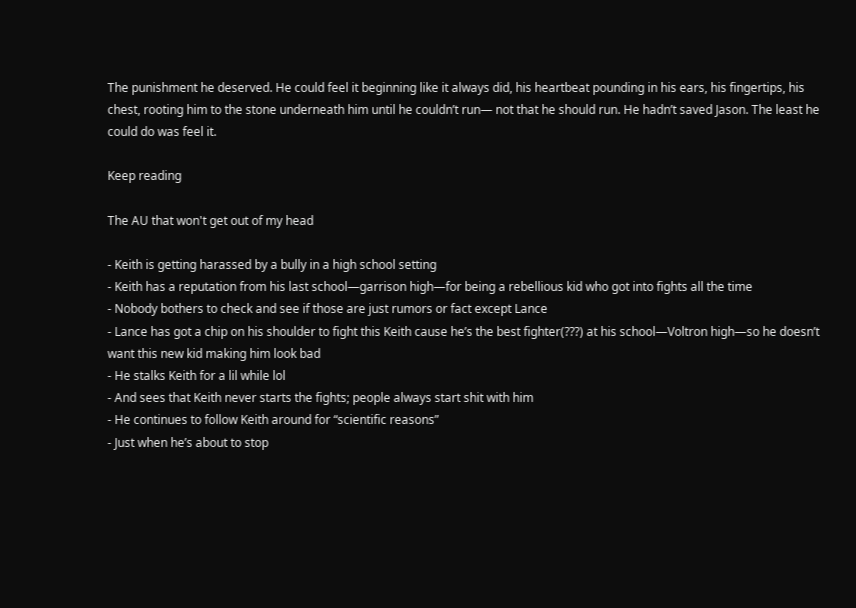The punishment he deserved. He could feel it beginning like it always did, his heartbeat pounding in his ears, his fingertips, his chest, rooting him to the stone underneath him until he couldn’t run— not that he should run. He hadn’t saved Jason. The least he could do was feel it.

Keep reading

The AU that won't get out of my head

- Keith is getting harassed by a bully in a high school setting
- Keith has a reputation from his last school—garrison high—for being a rebellious kid who got into fights all the time
- Nobody bothers to check and see if those are just rumors or fact except Lance
- Lance has got a chip on his shoulder to fight this Keith cause he’s the best fighter(???) at his school—Voltron high—so he doesn’t want this new kid making him look bad
- He stalks Keith for a lil while lol
- And sees that Keith never starts the fights; people always start shit with him
- He continues to follow Keith around for “scientific reasons”
- Just when he’s about to stop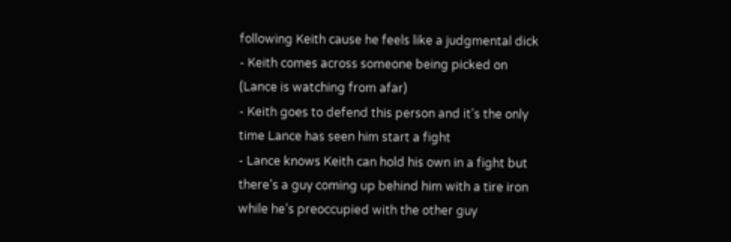following Keith cause he feels like a judgmental dick
- Keith comes across someone being picked on (Lance is watching from afar)
- Keith goes to defend this person and it’s the only time Lance has seen him start a fight
- Lance knows Keith can hold his own in a fight but there’s a guy coming up behind him with a tire iron while he’s preoccupied with the other guy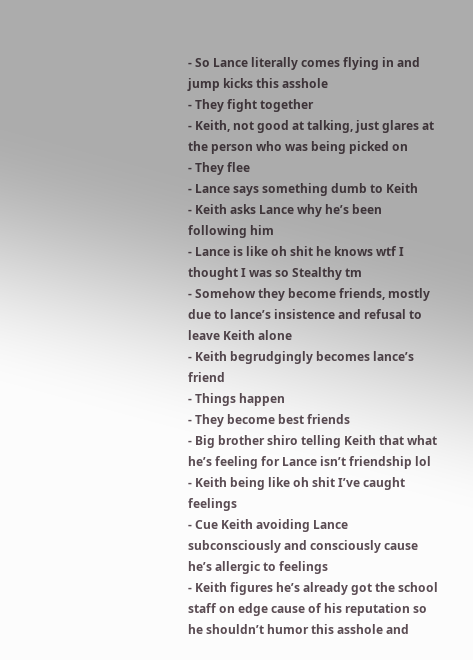- So Lance literally comes flying in and jump kicks this asshole
- They fight together
- Keith, not good at talking, just glares at the person who was being picked on
- They flee
- Lance says something dumb to Keith
- Keith asks Lance why he’s been following him
- Lance is like oh shit he knows wtf I thought I was so Stealthy tm
- Somehow they become friends, mostly due to lance’s insistence and refusal to leave Keith alone
- Keith begrudgingly becomes lance’s friend
- Things happen
- They become best friends
- Big brother shiro telling Keith that what he’s feeling for Lance isn’t friendship lol
- Keith being like oh shit I’ve caught feelings
- Cue Keith avoiding Lance subconsciously and consciously cause he’s allergic to feelings
- Keith figures he’s already got the school staff on edge cause of his reputation so he shouldn’t humor this asshole and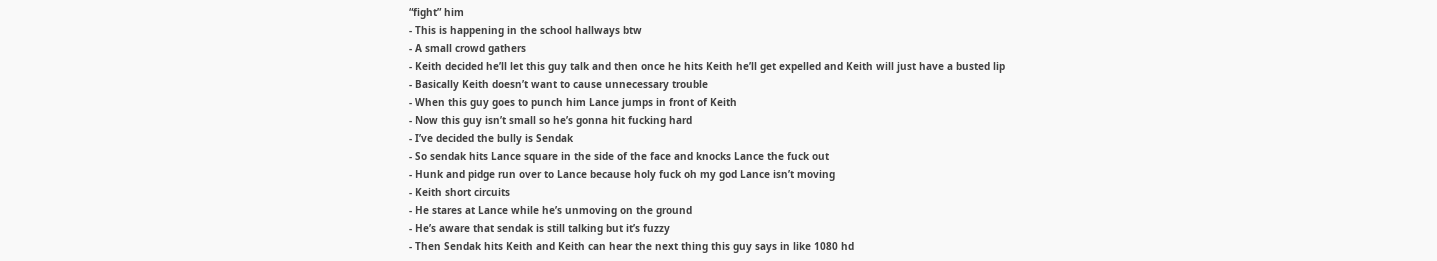“fight” him
- This is happening in the school hallways btw
- A small crowd gathers
- Keith decided he’ll let this guy talk and then once he hits Keith he’ll get expelled and Keith will just have a busted lip
- Basically Keith doesn’t want to cause unnecessary trouble
- When this guy goes to punch him Lance jumps in front of Keith
- Now this guy isn’t small so he’s gonna hit fucking hard
- I’ve decided the bully is Sendak
- So sendak hits Lance square in the side of the face and knocks Lance the fuck out
- Hunk and pidge run over to Lance because holy fuck oh my god Lance isn’t moving
- Keith short circuits
- He stares at Lance while he’s unmoving on the ground
- He’s aware that sendak is still talking but it’s fuzzy
- Then Sendak hits Keith and Keith can hear the next thing this guy says in like 1080 hd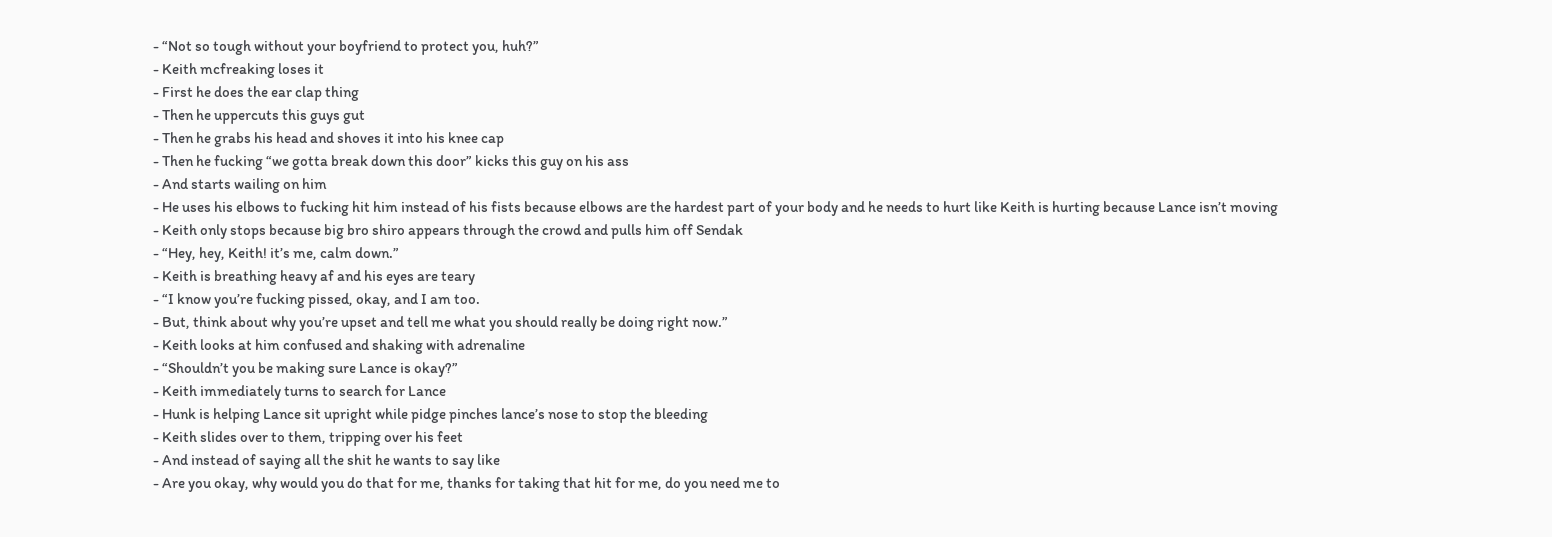- “Not so tough without your boyfriend to protect you, huh?”
- Keith mcfreaking loses it
- First he does the ear clap thing
- Then he uppercuts this guys gut
- Then he grabs his head and shoves it into his knee cap
- Then he fucking “we gotta break down this door” kicks this guy on his ass
- And starts wailing on him
- He uses his elbows to fucking hit him instead of his fists because elbows are the hardest part of your body and he needs to hurt like Keith is hurting because Lance isn’t moving
- Keith only stops because big bro shiro appears through the crowd and pulls him off Sendak
- “Hey, hey, Keith! it’s me, calm down.”
- Keith is breathing heavy af and his eyes are teary
- “I know you’re fucking pissed, okay, and I am too.
- But, think about why you’re upset and tell me what you should really be doing right now.”
- Keith looks at him confused and shaking with adrenaline
- “Shouldn’t you be making sure Lance is okay?”
- Keith immediately turns to search for Lance
- Hunk is helping Lance sit upright while pidge pinches lance’s nose to stop the bleeding
- Keith slides over to them, tripping over his feet
- And instead of saying all the shit he wants to say like
- Are you okay, why would you do that for me, thanks for taking that hit for me, do you need me to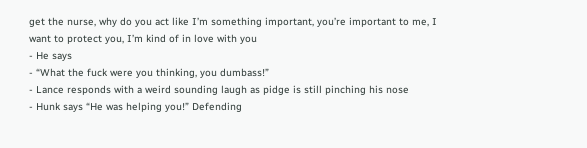get the nurse, why do you act like I’m something important, you’re important to me, I want to protect you, I’m kind of in love with you
- He says
- “What the fuck were you thinking, you dumbass!”
- Lance responds with a weird sounding laugh as pidge is still pinching his nose
- Hunk says “He was helping you!” Defending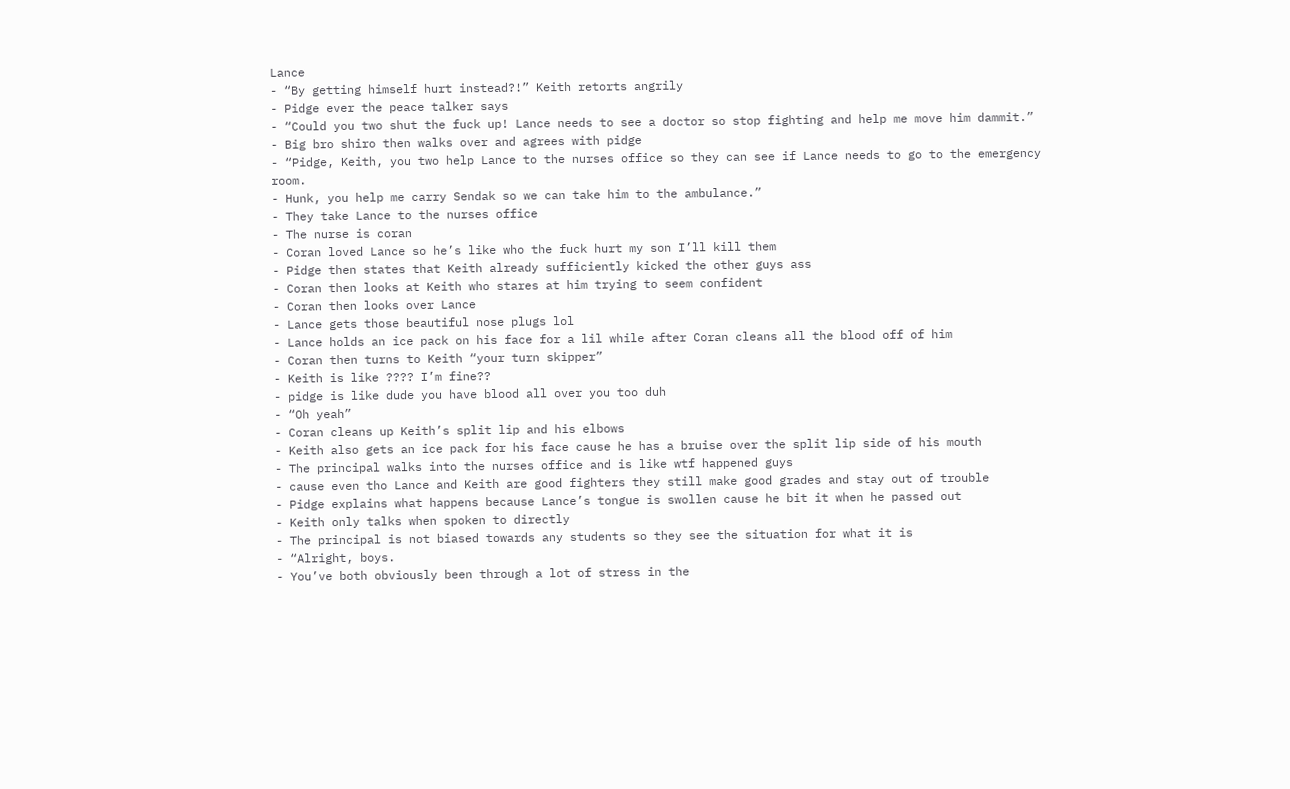Lance
- “By getting himself hurt instead?!” Keith retorts angrily
- Pidge ever the peace talker says
- “Could you two shut the fuck up! Lance needs to see a doctor so stop fighting and help me move him dammit.”
- Big bro shiro then walks over and agrees with pidge
- “Pidge, Keith, you two help Lance to the nurses office so they can see if Lance needs to go to the emergency room.
- Hunk, you help me carry Sendak so we can take him to the ambulance.”
- They take Lance to the nurses office
- The nurse is coran
- Coran loved Lance so he’s like who the fuck hurt my son I’ll kill them
- Pidge then states that Keith already sufficiently kicked the other guys ass
- Coran then looks at Keith who stares at him trying to seem confident
- Coran then looks over Lance
- Lance gets those beautiful nose plugs lol
- Lance holds an ice pack on his face for a lil while after Coran cleans all the blood off of him
- Coran then turns to Keith “your turn skipper”
- Keith is like ???? I’m fine??
- pidge is like dude you have blood all over you too duh
- “Oh yeah”
- Coran cleans up Keith’s split lip and his elbows
- Keith also gets an ice pack for his face cause he has a bruise over the split lip side of his mouth
- The principal walks into the nurses office and is like wtf happened guys
- cause even tho Lance and Keith are good fighters they still make good grades and stay out of trouble
- Pidge explains what happens because Lance’s tongue is swollen cause he bit it when he passed out
- Keith only talks when spoken to directly
- The principal is not biased towards any students so they see the situation for what it is
- “Alright, boys.
- You’ve both obviously been through a lot of stress in the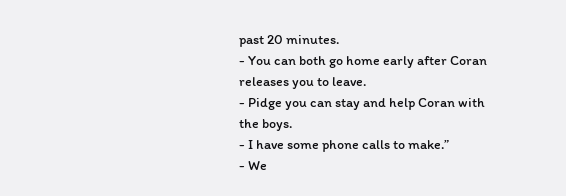past 20 minutes.
- You can both go home early after Coran releases you to leave.
- Pidge you can stay and help Coran with the boys.
- I have some phone calls to make.”
- We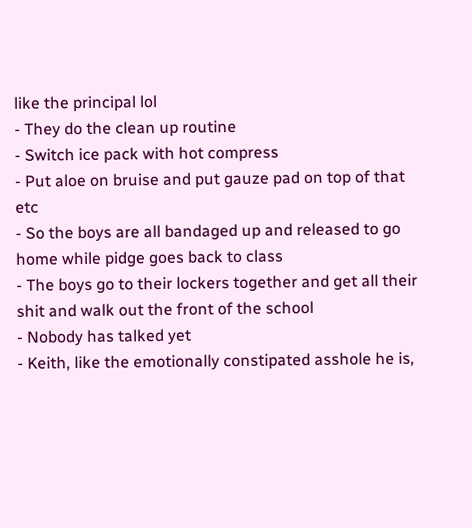like the principal lol
- They do the clean up routine
- Switch ice pack with hot compress
- Put aloe on bruise and put gauze pad on top of that etc
- So the boys are all bandaged up and released to go home while pidge goes back to class
- The boys go to their lockers together and get all their shit and walk out the front of the school
- Nobody has talked yet
- Keith, like the emotionally constipated asshole he is,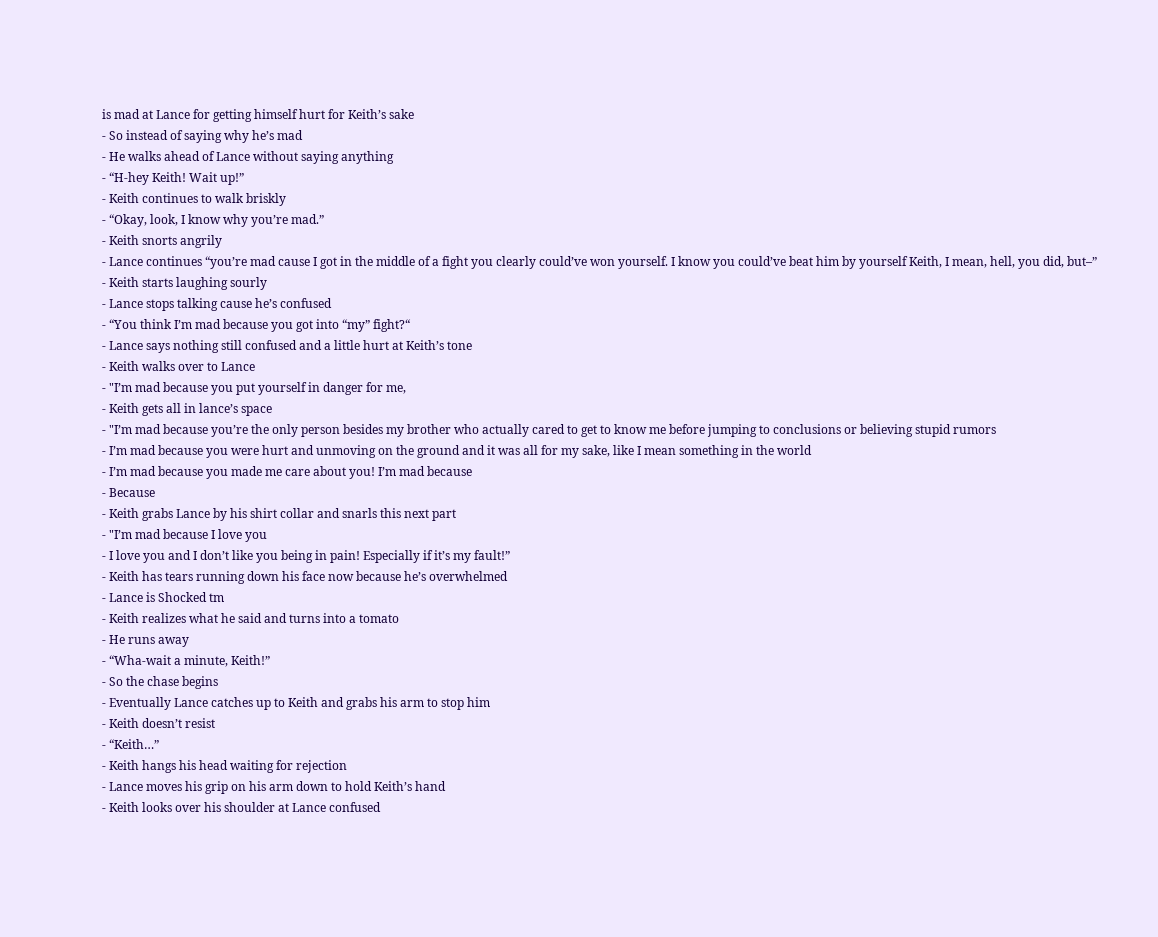is mad at Lance for getting himself hurt for Keith’s sake
- So instead of saying why he’s mad
- He walks ahead of Lance without saying anything
- “H-hey Keith! Wait up!”
- Keith continues to walk briskly
- “Okay, look, I know why you’re mad.”
- Keith snorts angrily
- Lance continues “you’re mad cause I got in the middle of a fight you clearly could’ve won yourself. I know you could’ve beat him by yourself Keith, I mean, hell, you did, but–”
- Keith starts laughing sourly
- Lance stops talking cause he’s confused
- “You think I’m mad because you got into “my” fight?“
- Lance says nothing still confused and a little hurt at Keith’s tone
- Keith walks over to Lance
- "I’m mad because you put yourself in danger for me,
- Keith gets all in lance’s space
- "I’m mad because you’re the only person besides my brother who actually cared to get to know me before jumping to conclusions or believing stupid rumors
- I’m mad because you were hurt and unmoving on the ground and it was all for my sake, like I mean something in the world
- I’m mad because you made me care about you! I’m mad because
- Because
- Keith grabs Lance by his shirt collar and snarls this next part
- "I’m mad because I love you
- I love you and I don’t like you being in pain! Especially if it’s my fault!”
- Keith has tears running down his face now because he’s overwhelmed
- Lance is Shocked tm
- Keith realizes what he said and turns into a tomato
- He runs away
- “Wha-wait a minute, Keith!”
- So the chase begins
- Eventually Lance catches up to Keith and grabs his arm to stop him
- Keith doesn’t resist
- “Keith…”
- Keith hangs his head waiting for rejection
- Lance moves his grip on his arm down to hold Keith’s hand
- Keith looks over his shoulder at Lance confused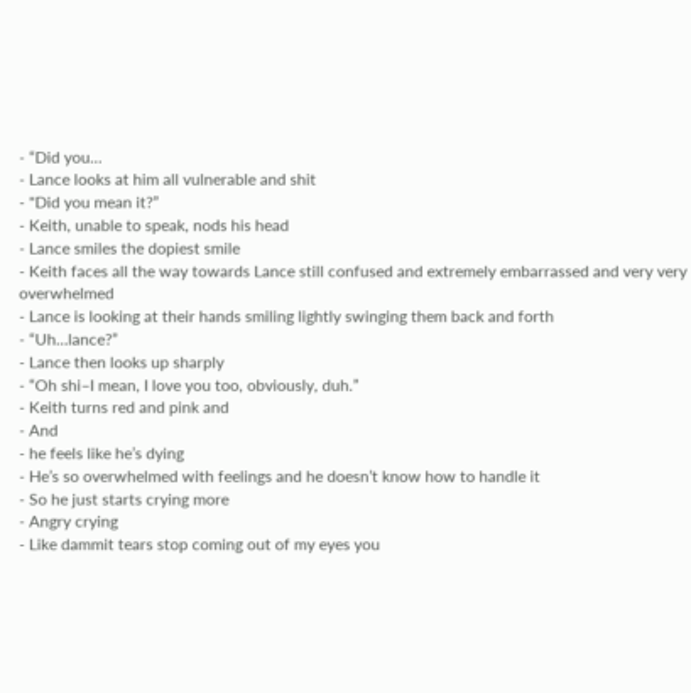- “Did you…
- Lance looks at him all vulnerable and shit
- "Did you mean it?”
- Keith, unable to speak, nods his head
- Lance smiles the dopiest smile
- Keith faces all the way towards Lance still confused and extremely embarrassed and very very overwhelmed
- Lance is looking at their hands smiling lightly swinging them back and forth
- “Uh…lance?”
- Lance then looks up sharply
- “Oh shi–I mean, I love you too, obviously, duh.”
- Keith turns red and pink and
- And
- he feels like he’s dying
- He’s so overwhelmed with feelings and he doesn’t know how to handle it
- So he just starts crying more
- Angry crying
- Like dammit tears stop coming out of my eyes you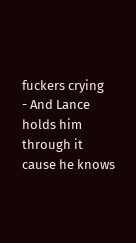fuckers crying
- And Lance holds him through it cause he knows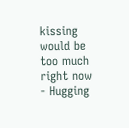kissing would be too much right now
- Hugging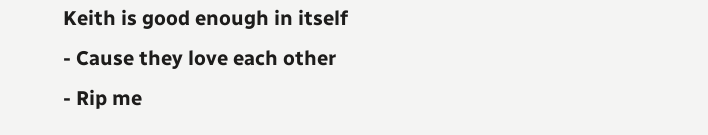Keith is good enough in itself
- Cause they love each other
- Rip me